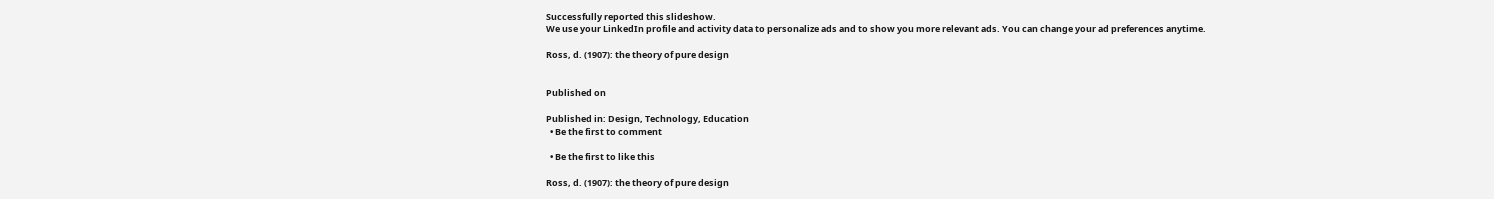Successfully reported this slideshow.
We use your LinkedIn profile and activity data to personalize ads and to show you more relevant ads. You can change your ad preferences anytime.

Ross, d. (1907): the theory of pure design


Published on

Published in: Design, Technology, Education
  • Be the first to comment

  • Be the first to like this

Ross, d. (1907): the theory of pure design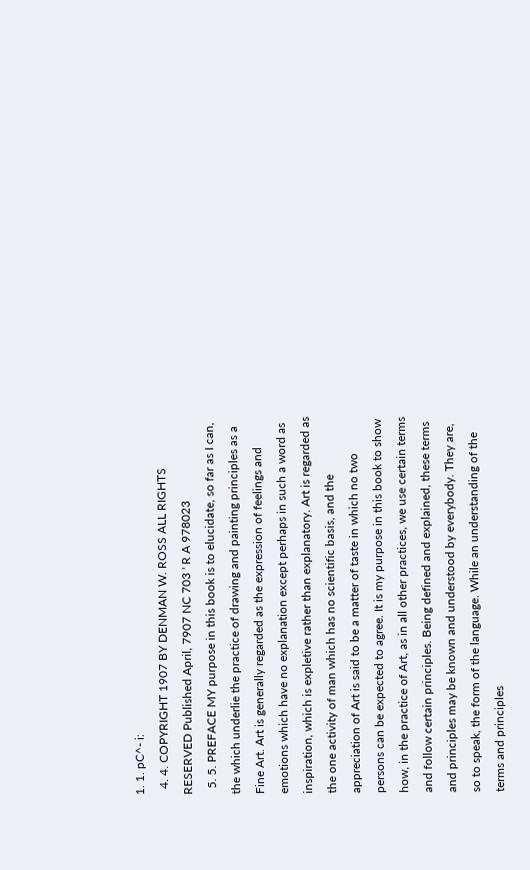1. 1. pC^- i:
  4. 4. COPYRIGHT 1907 BY DENMAN W. ROSS ALL RIGHTS RESERVED Published April, 7907 NC 703 ' R A 978023
  5. 5. PREFACE MY purpose in this book is to elucidate, so far as I can, the which underlie the practice of drawing and painting principles as a Fine Art. Art is generally regarded as the expression of feelings and emotions which have no explanation except perhaps in such a word as inspiration, which is expletive rather than explanatory. Art is regarded as the one activity of man which has no scientific basis, and the appreciation of Art is said to be a matter of taste in which no two persons can be expected to agree. It is my purpose in this book to show how, in the practice of Art, as in all other practices, we use certain terms and follow certain principles. Being defined and explained, these terms and principles may be known and understood by everybody. They are, so to speak, the form of the language. While an understanding of the terms and principles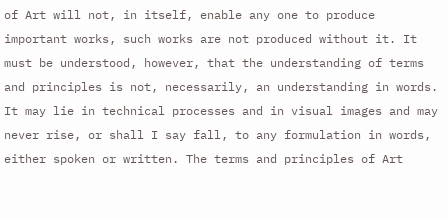of Art will not, in itself, enable any one to produce important works, such works are not produced without it. It must be understood, however, that the understanding of terms and principles is not, necessarily, an understanding in words. It may lie in technical processes and in visual images and may never rise, or shall I say fall, to any formulation in words, either spoken or written. The terms and principles of Art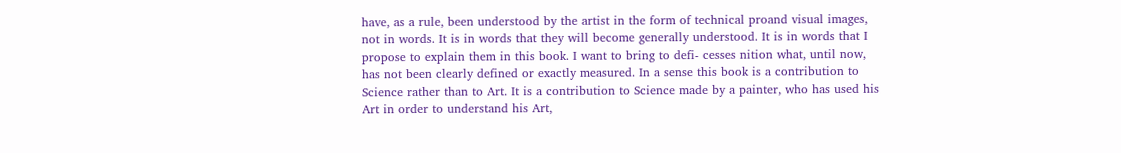have, as a rule, been understood by the artist in the form of technical proand visual images, not in words. It is in words that they will become generally understood. It is in words that I propose to explain them in this book. I want to bring to defi- cesses nition what, until now, has not been clearly defined or exactly measured. In a sense this book is a contribution to Science rather than to Art. It is a contribution to Science made by a painter, who has used his Art in order to understand his Art,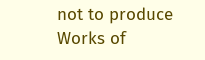not to produce Works of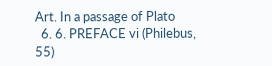Art. In a passage of Plato
  6. 6. PREFACE vi (Philebus, 55)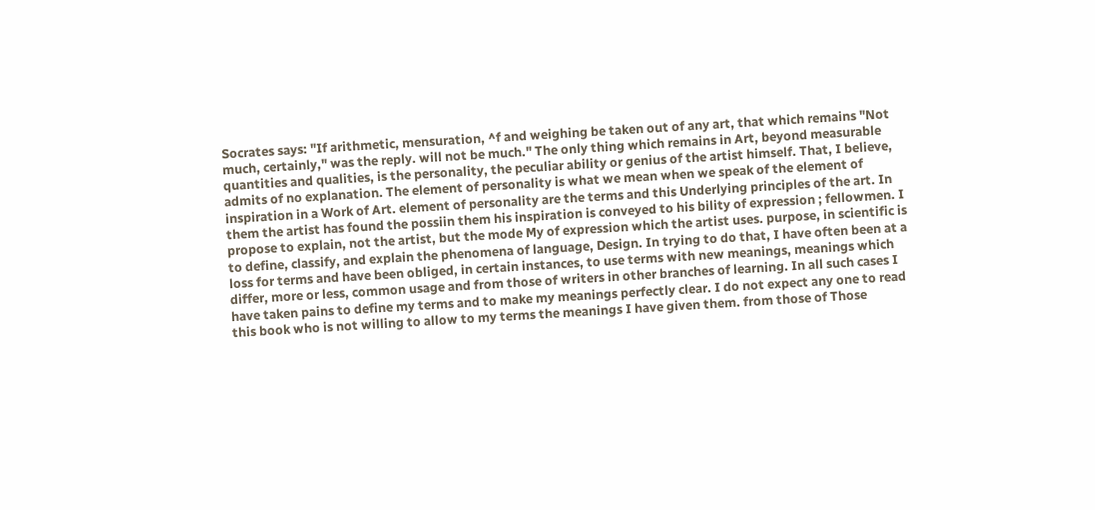Socrates says: "If arithmetic, mensuration, ^f and weighing be taken out of any art, that which remains "Not much, certainly," was the reply. will not be much." The only thing which remains in Art, beyond measurable quantities and qualities, is the personality, the peculiar ability or genius of the artist himself. That, I believe, admits of no explanation. The element of personality is what we mean when we speak of the element of inspiration in a Work of Art. element of personality are the terms and this Underlying principles of the art. In them the artist has found the possiin them his inspiration is conveyed to his bility of expression ; fellowmen. I propose to explain, not the artist, but the mode My of expression which the artist uses. purpose, in scientific is to define, classify, and explain the phenomena of language, Design. In trying to do that, I have often been at a loss for terms and have been obliged, in certain instances, to use terms with new meanings, meanings which differ, more or less, common usage and from those of writers in other branches of learning. In all such cases I have taken pains to define my terms and to make my meanings perfectly clear. I do not expect any one to read this book who is not willing to allow to my terms the meanings I have given them. from those of Those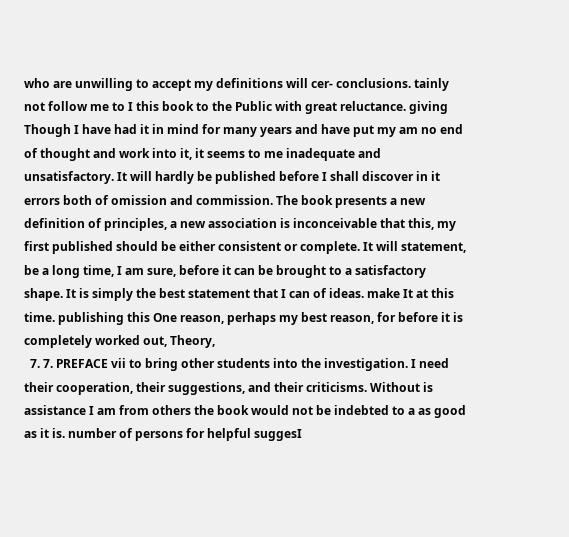who are unwilling to accept my definitions will cer- conclusions. tainly not follow me to I this book to the Public with great reluctance. giving Though I have had it in mind for many years and have put my am no end of thought and work into it, it seems to me inadequate and unsatisfactory. It will hardly be published before I shall discover in it errors both of omission and commission. The book presents a new definition of principles, a new association is inconceivable that this, my first published should be either consistent or complete. It will statement, be a long time, I am sure, before it can be brought to a satisfactory shape. It is simply the best statement that I can of ideas. make It at this time. publishing this One reason, perhaps my best reason, for before it is completely worked out, Theory,
  7. 7. PREFACE vii to bring other students into the investigation. I need their cooperation, their suggestions, and their criticisms. Without is assistance I am from others the book would not be indebted to a as good as it is. number of persons for helpful suggesI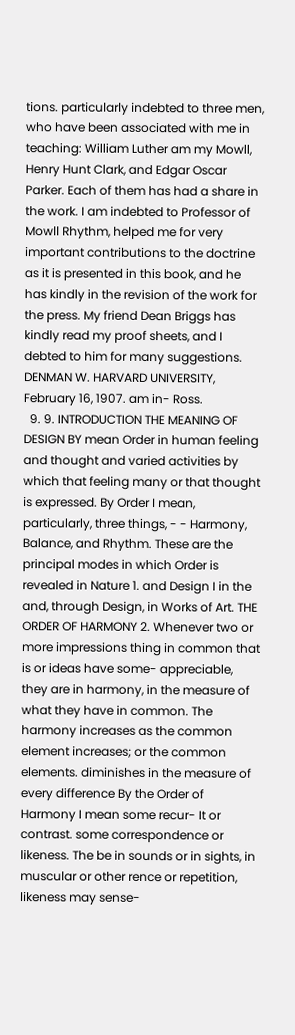tions. particularly indebted to three men, who have been associated with me in teaching: William Luther am my Mowll, Henry Hunt Clark, and Edgar Oscar Parker. Each of them has had a share in the work. I am indebted to Professor of Mowll Rhythm, helped me for very important contributions to the doctrine as it is presented in this book, and he has kindly in the revision of the work for the press. My friend Dean Briggs has kindly read my proof sheets, and I debted to him for many suggestions. DENMAN W. HARVARD UNIVERSITY, February 16, 1907. am in- Ross.
  9. 9. INTRODUCTION THE MEANING OF DESIGN BY mean Order in human feeling and thought and varied activities by which that feeling many or that thought is expressed. By Order I mean, particularly, three things, - - Harmony, Balance, and Rhythm. These are the principal modes in which Order is revealed in Nature 1. and Design I in the and, through Design, in Works of Art. THE ORDER OF HARMONY 2. Whenever two or more impressions thing in common that is or ideas have some- appreciable, they are in harmony, in the measure of what they have in common. The harmony increases as the common element increases; or the common elements. diminishes in the measure of every difference By the Order of Harmony I mean some recur- It or contrast. some correspondence or likeness. The be in sounds or in sights, in muscular or other rence or repetition, likeness may sense-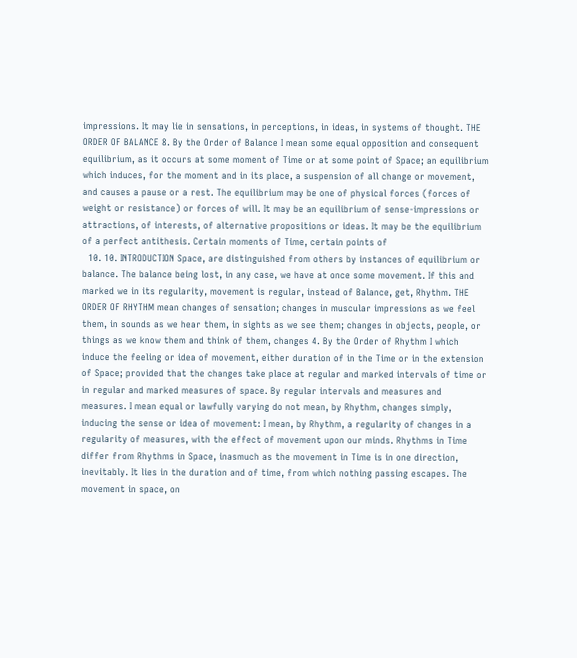impressions. It may lie in sensations, in perceptions, in ideas, in systems of thought. THE ORDER OF BALANCE 8. By the Order of Balance I mean some equal opposition and consequent equilibrium, as it occurs at some moment of Time or at some point of Space; an equilibrium which induces, for the moment and in its place, a suspension of all change or movement, and causes a pause or a rest. The equilibrium may be one of physical forces (forces of weight or resistance) or forces of will. It may be an equilibrium of sense-impressions or attractions, of interests, of alternative propositions or ideas. It may be the equilibrium of a perfect antithesis. Certain moments of Time, certain points of
  10. 10. INTRODUCTION Space, are distinguished from others by instances of equilibrium or balance. The balance being lost, in any case, we have at once some movement. If this and marked we in its regularity, movement is regular, instead of Balance, get, Rhythm. THE ORDER OF RHYTHM mean changes of sensation; changes in muscular impressions as we feel them, in sounds as we hear them, in sights as we see them; changes in objects, people, or things as we know them and think of them, changes 4. By the Order of Rhythm I which induce the feeling or idea of movement, either duration of in the Time or in the extension of Space; provided that the changes take place at regular and marked intervals of time or in regular and marked measures of space. By regular intervals and measures and measures. I mean equal or lawfully varying do not mean, by Rhythm, changes simply, inducing the sense or idea of movement: I mean, by Rhythm, a regularity of changes in a regularity of measures, with the effect of movement upon our minds. Rhythms in Time differ from Rhythms in Space, inasmuch as the movement in Time is in one direction, inevitably. It lies in the duration and of time, from which nothing passing escapes. The movement in space, on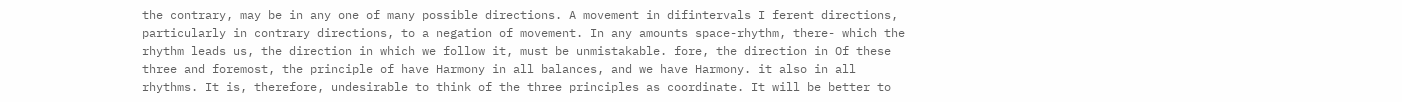the contrary, may be in any one of many possible directions. A movement in difintervals I ferent directions, particularly in contrary directions, to a negation of movement. In any amounts space-rhythm, there- which the rhythm leads us, the direction in which we follow it, must be unmistakable. fore, the direction in Of these three and foremost, the principle of have Harmony in all balances, and we have Harmony. it also in all rhythms. It is, therefore, undesirable to think of the three principles as coordinate. It will be better to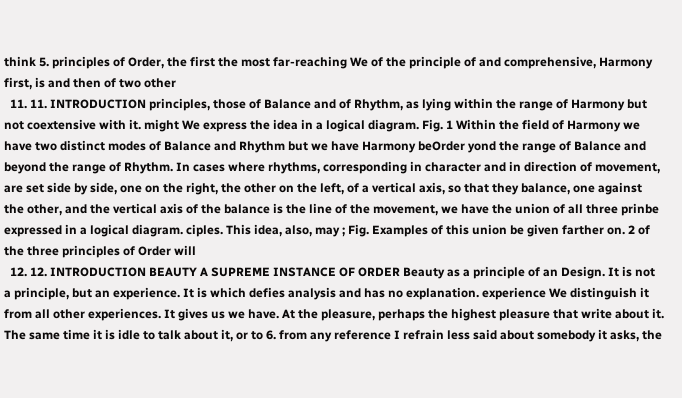think 5. principles of Order, the first the most far-reaching We of the principle of and comprehensive, Harmony first, is and then of two other
  11. 11. INTRODUCTION principles, those of Balance and of Rhythm, as lying within the range of Harmony but not coextensive with it. might We express the idea in a logical diagram. Fig. 1 Within the field of Harmony we have two distinct modes of Balance and Rhythm but we have Harmony beOrder yond the range of Balance and beyond the range of Rhythm. In cases where rhythms, corresponding in character and in direction of movement, are set side by side, one on the right, the other on the left, of a vertical axis, so that they balance, one against the other, and the vertical axis of the balance is the line of the movement, we have the union of all three prinbe expressed in a logical diagram. ciples. This idea, also, may ; Fig. Examples of this union be given farther on. 2 of the three principles of Order will
  12. 12. INTRODUCTION BEAUTY A SUPREME INSTANCE OF ORDER Beauty as a principle of an Design. It is not a principle, but an experience. It is which defies analysis and has no explanation. experience We distinguish it from all other experiences. It gives us we have. At the pleasure, perhaps the highest pleasure that write about it. The same time it is idle to talk about it, or to 6. from any reference I refrain less said about somebody it asks, the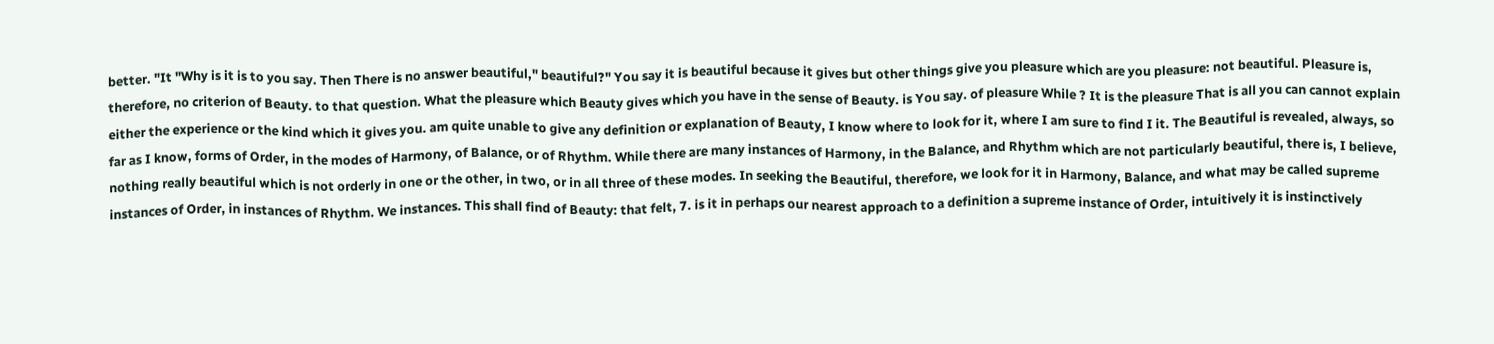better. "It "Why is it is to you say. Then There is no answer beautiful," beautiful?" You say it is beautiful because it gives but other things give you pleasure which are you pleasure: not beautiful. Pleasure is, therefore, no criterion of Beauty. to that question. What the pleasure which Beauty gives which you have in the sense of Beauty. is You say. of pleasure While ? It is the pleasure That is all you can cannot explain either the experience or the kind which it gives you. am quite unable to give any definition or explanation of Beauty, I know where to look for it, where I am sure to find I it. The Beautiful is revealed, always, so far as I know, forms of Order, in the modes of Harmony, of Balance, or of Rhythm. While there are many instances of Harmony, in the Balance, and Rhythm which are not particularly beautiful, there is, I believe, nothing really beautiful which is not orderly in one or the other, in two, or in all three of these modes. In seeking the Beautiful, therefore, we look for it in Harmony, Balance, and what may be called supreme instances of Order, in instances of Rhythm. We instances. This shall find of Beauty: that felt, 7. is it in perhaps our nearest approach to a definition a supreme instance of Order, intuitively it is instinctively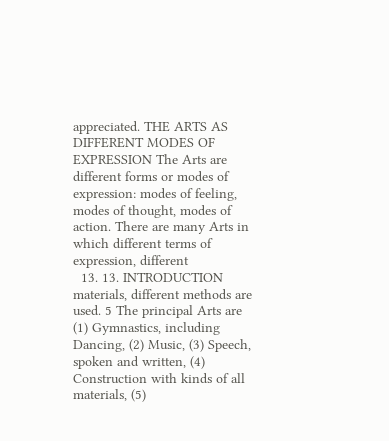appreciated. THE ARTS AS DIFFERENT MODES OF EXPRESSION The Arts are different forms or modes of expression: modes of feeling, modes of thought, modes of action. There are many Arts in which different terms of expression, different
  13. 13. INTRODUCTION materials, different methods are used. 5 The principal Arts are (1) Gymnastics, including Dancing, (2) Music, (3) Speech, spoken and written, (4) Construction with kinds of all materials, (5)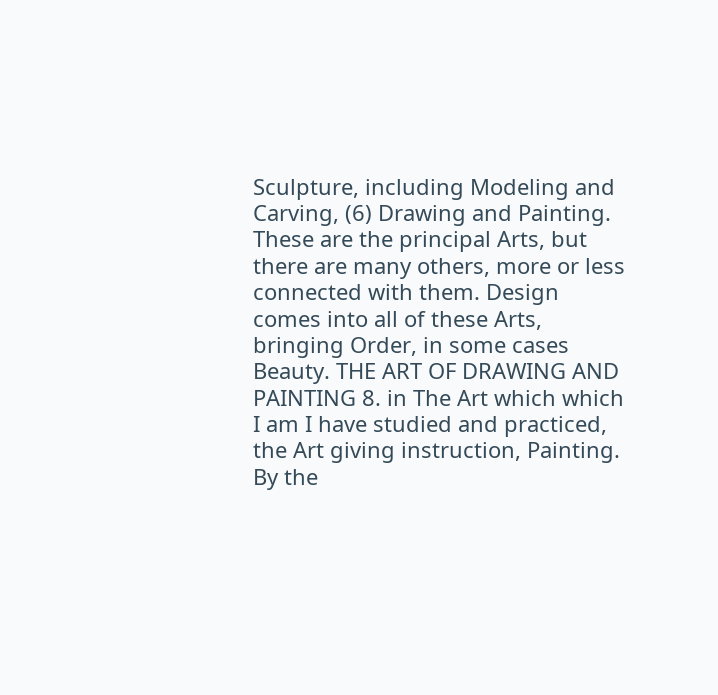Sculpture, including Modeling and Carving, (6) Drawing and Painting. These are the principal Arts, but there are many others, more or less connected with them. Design comes into all of these Arts, bringing Order, in some cases Beauty. THE ART OF DRAWING AND PAINTING 8. in The Art which which I am I have studied and practiced, the Art giving instruction, Painting. By the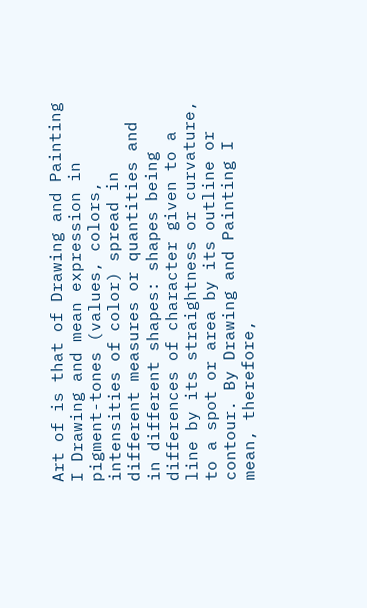Art of is that of Drawing and Painting I Drawing and mean expression in pigment-tones (values, colors, intensities of color) spread in different measures or quantities and in different shapes: shapes being differences of character given to a line by its straightness or curvature, to a spot or area by its outline or contour. By Drawing and Painting I mean, therefore,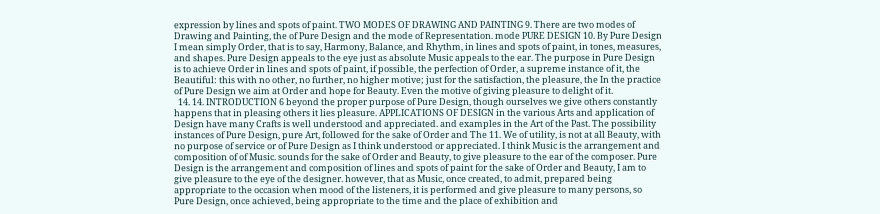expression by lines and spots of paint. TWO MODES OF DRAWING AND PAINTING 9. There are two modes of Drawing and Painting, the of Pure Design and the mode of Representation. mode PURE DESIGN 10. By Pure Design I mean simply Order, that is to say, Harmony, Balance, and Rhythm, in lines and spots of paint, in tones, measures, and shapes. Pure Design appeals to the eye just as absolute Music appeals to the ear. The purpose in Pure Design is to achieve Order in lines and spots of paint, if possible, the perfection of Order, a supreme instance of it, the Beautiful: this with no other, no further, no higher motive; just for the satisfaction, the pleasure, the In the practice of Pure Design we aim at Order and hope for Beauty. Even the motive of giving pleasure to delight of it.
  14. 14. INTRODUCTION 6 beyond the proper purpose of Pure Design, though ourselves we give others constantly happens that in pleasing others it lies pleasure. APPLICATIONS OF DESIGN in the various Arts and application of Design have many Crafts is well understood and appreciated. and examples in the Art of the Past. The possibility instances of Pure Design, pure Art, followed for the sake of Order and The 11. We of utility, is not at all Beauty, with no purpose of service or of Pure Design as I think understood or appreciated. I think Music is the arrangement and composition of of Music. sounds for the sake of Order and Beauty, to give pleasure to the ear of the composer. Pure Design is the arrangement and composition of lines and spots of paint for the sake of Order and Beauty, I am to give pleasure to the eye of the designer. however, that as Music, once created, to admit, prepared being appropriate to the occasion when mood of the listeners, it is performed and give pleasure to many persons, so Pure Design, once achieved, being appropriate to the time and the place of exhibition and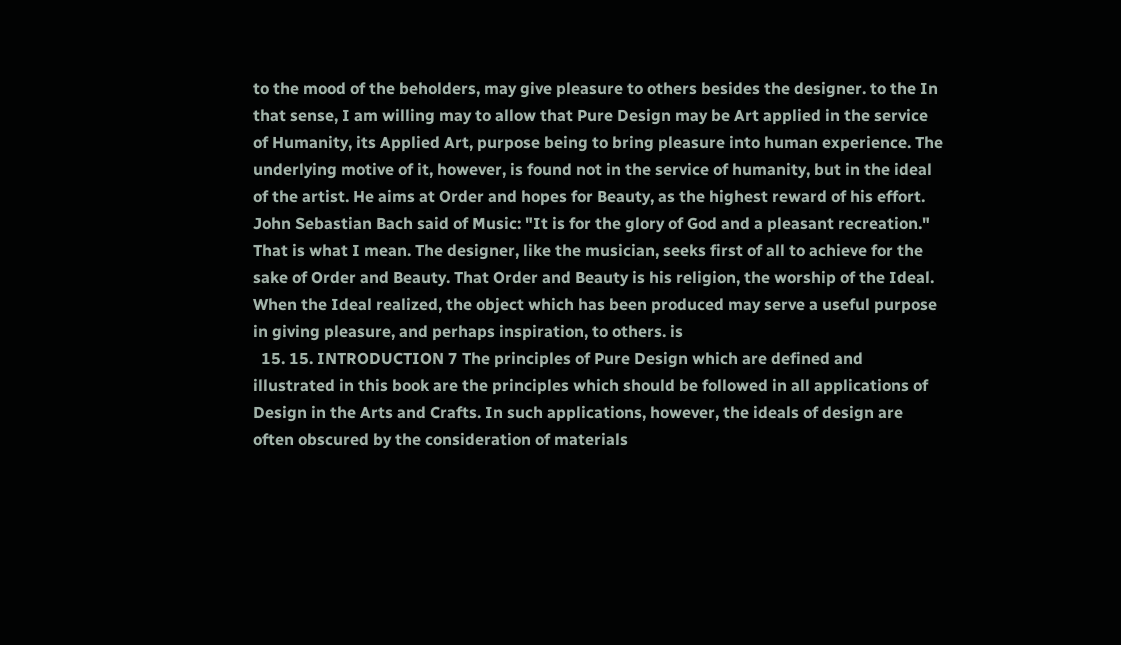to the mood of the beholders, may give pleasure to others besides the designer. to the In that sense, I am willing may to allow that Pure Design may be Art applied in the service of Humanity, its Applied Art, purpose being to bring pleasure into human experience. The underlying motive of it, however, is found not in the service of humanity, but in the ideal of the artist. He aims at Order and hopes for Beauty, as the highest reward of his effort. John Sebastian Bach said of Music: "It is for the glory of God and a pleasant recreation." That is what I mean. The designer, like the musician, seeks first of all to achieve for the sake of Order and Beauty. That Order and Beauty is his religion, the worship of the Ideal. When the Ideal realized, the object which has been produced may serve a useful purpose in giving pleasure, and perhaps inspiration, to others. is
  15. 15. INTRODUCTION 7 The principles of Pure Design which are defined and illustrated in this book are the principles which should be followed in all applications of Design in the Arts and Crafts. In such applications, however, the ideals of design are often obscured by the consideration of materials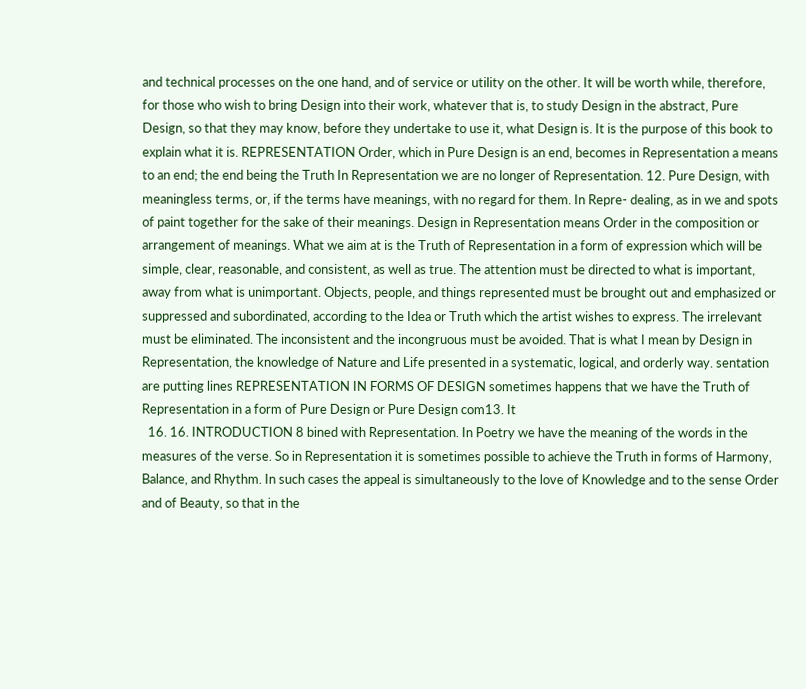and technical processes on the one hand, and of service or utility on the other. It will be worth while, therefore, for those who wish to bring Design into their work, whatever that is, to study Design in the abstract, Pure Design, so that they may know, before they undertake to use it, what Design is. It is the purpose of this book to explain what it is. REPRESENTATION Order, which in Pure Design is an end, becomes in Representation a means to an end; the end being the Truth In Representation we are no longer of Representation. 12. Pure Design, with meaningless terms, or, if the terms have meanings, with no regard for them. In Repre- dealing, as in we and spots of paint together for the sake of their meanings. Design in Representation means Order in the composition or arrangement of meanings. What we aim at is the Truth of Representation in a form of expression which will be simple, clear, reasonable, and consistent, as well as true. The attention must be directed to what is important, away from what is unimportant. Objects, people, and things represented must be brought out and emphasized or suppressed and subordinated, according to the Idea or Truth which the artist wishes to express. The irrelevant must be eliminated. The inconsistent and the incongruous must be avoided. That is what I mean by Design in Representation, the knowledge of Nature and Life presented in a systematic, logical, and orderly way. sentation are putting lines REPRESENTATION IN FORMS OF DESIGN sometimes happens that we have the Truth of Representation in a form of Pure Design or Pure Design com13. It
  16. 16. INTRODUCTION 8 bined with Representation. In Poetry we have the meaning of the words in the measures of the verse. So in Representation it is sometimes possible to achieve the Truth in forms of Harmony, Balance, and Rhythm. In such cases the appeal is simultaneously to the love of Knowledge and to the sense Order and of Beauty, so that in the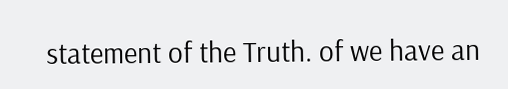statement of the Truth. of we have an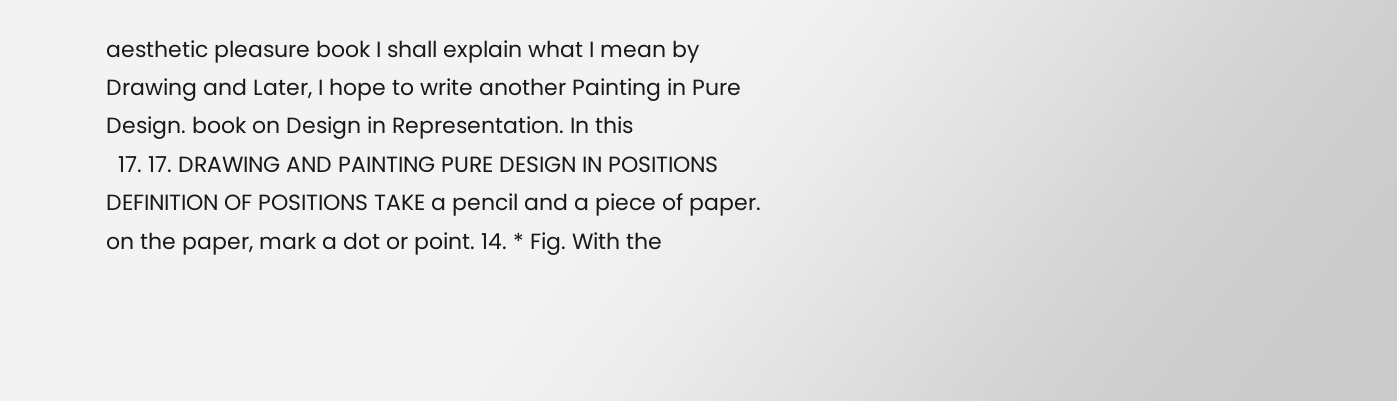aesthetic pleasure book I shall explain what I mean by Drawing and Later, I hope to write another Painting in Pure Design. book on Design in Representation. In this
  17. 17. DRAWING AND PAINTING PURE DESIGN IN POSITIONS DEFINITION OF POSITIONS TAKE a pencil and a piece of paper. on the paper, mark a dot or point. 14. * Fig. With the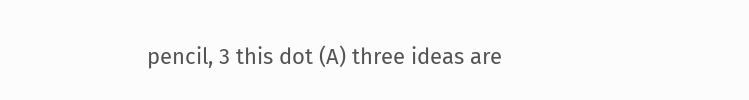pencil, 3 this dot (A) three ideas are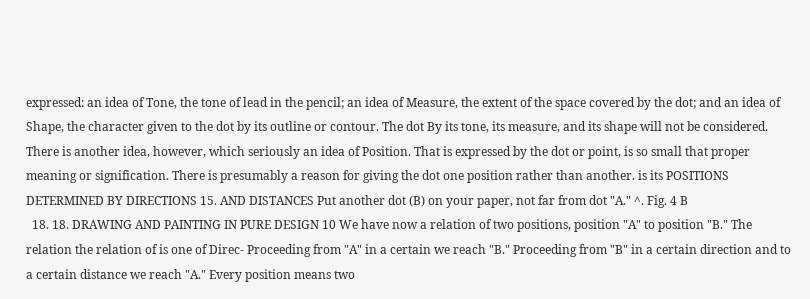expressed: an idea of Tone, the tone of lead in the pencil; an idea of Measure, the extent of the space covered by the dot; and an idea of Shape, the character given to the dot by its outline or contour. The dot By its tone, its measure, and its shape will not be considered. There is another idea, however, which seriously an idea of Position. That is expressed by the dot or point, is so small that proper meaning or signification. There is presumably a reason for giving the dot one position rather than another. is its POSITIONS DETERMINED BY DIRECTIONS 15. AND DISTANCES Put another dot (B) on your paper, not far from dot "A." ^. Fig. 4 B
  18. 18. DRAWING AND PAINTING IN PURE DESIGN 10 We have now a relation of two positions, position "A" to position "B." The relation the relation of is one of Direc- Proceeding from "A" in a certain we reach "B." Proceeding from "B" in a certain direction and to a certain distance we reach "A." Every position means two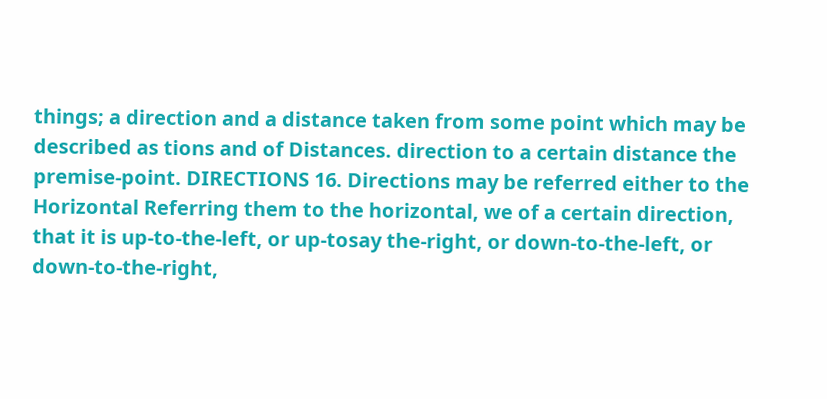things; a direction and a distance taken from some point which may be described as tions and of Distances. direction to a certain distance the premise-point. DIRECTIONS 16. Directions may be referred either to the Horizontal Referring them to the horizontal, we of a certain direction, that it is up-to-the-left, or up-tosay the-right, or down-to-the-left, or down-to-the-right,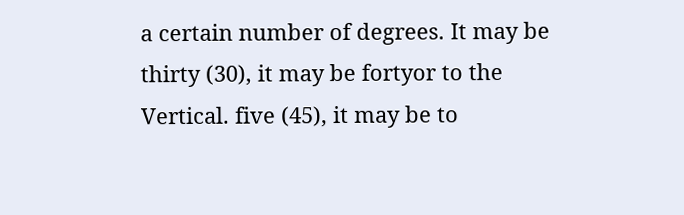a certain number of degrees. It may be thirty (30), it may be fortyor to the Vertical. five (45), it may be to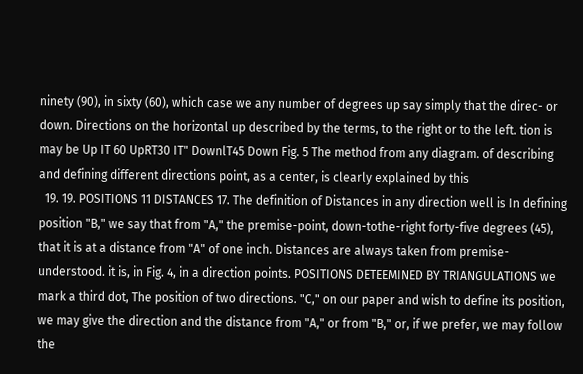ninety (90), in sixty (60), which case we any number of degrees up say simply that the direc- or down. Directions on the horizontal up described by the terms, to the right or to the left. tion is may be Up IT 60 UpRT30 IT" DownlT45 Down Fig. 5 The method from any diagram. of describing and defining different directions point, as a center, is clearly explained by this
  19. 19. POSITIONS 11 DISTANCES 17. The definition of Distances in any direction well is In defining position "B," we say that from "A," the premise-point, down-tothe-right forty-five degrees (45), that it is at a distance from "A" of one inch. Distances are always taken from premise- understood. it is, in Fig. 4, in a direction points. POSITIONS DETEEMINED BY TRIANGULATIONS we mark a third dot, The position of two directions. "C," on our paper and wish to define its position, we may give the direction and the distance from "A," or from "B," or, if we prefer, we may follow the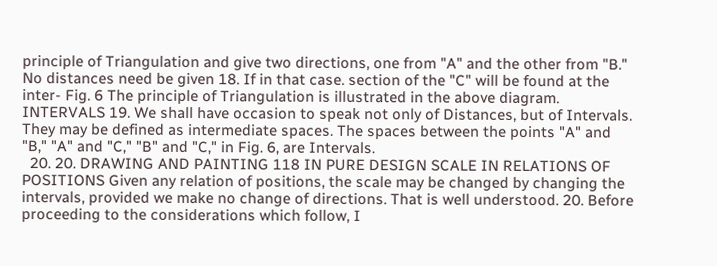principle of Triangulation and give two directions, one from "A" and the other from "B." No distances need be given 18. If in that case. section of the "C" will be found at the inter- Fig. 6 The principle of Triangulation is illustrated in the above diagram. INTERVALS 19. We shall have occasion to speak not only of Distances, but of Intervals. They may be defined as intermediate spaces. The spaces between the points "A" and "B," "A" and "C," "B" and "C," in Fig. 6, are Intervals.
  20. 20. DRAWING AND PAINTING 118 IN PURE DESIGN SCALE IN RELATIONS OF POSITIONS Given any relation of positions, the scale may be changed by changing the intervals, provided we make no change of directions. That is well understood. 20. Before proceeding to the considerations which follow, I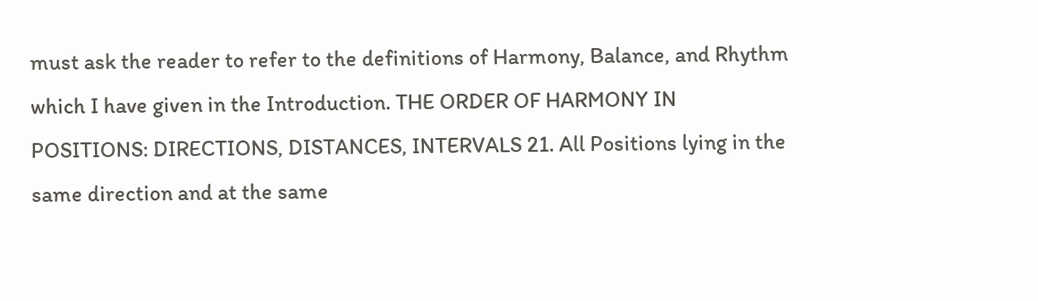must ask the reader to refer to the definitions of Harmony, Balance, and Rhythm which I have given in the Introduction. THE ORDER OF HARMONY IN POSITIONS: DIRECTIONS, DISTANCES, INTERVALS 21. All Positions lying in the same direction and at the same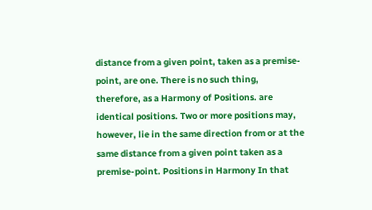distance from a given point, taken as a premise-point, are one. There is no such thing, therefore, as a Harmony of Positions. are identical positions. Two or more positions may, however, lie in the same direction from or at the same distance from a given point taken as a premise-point. Positions in Harmony In that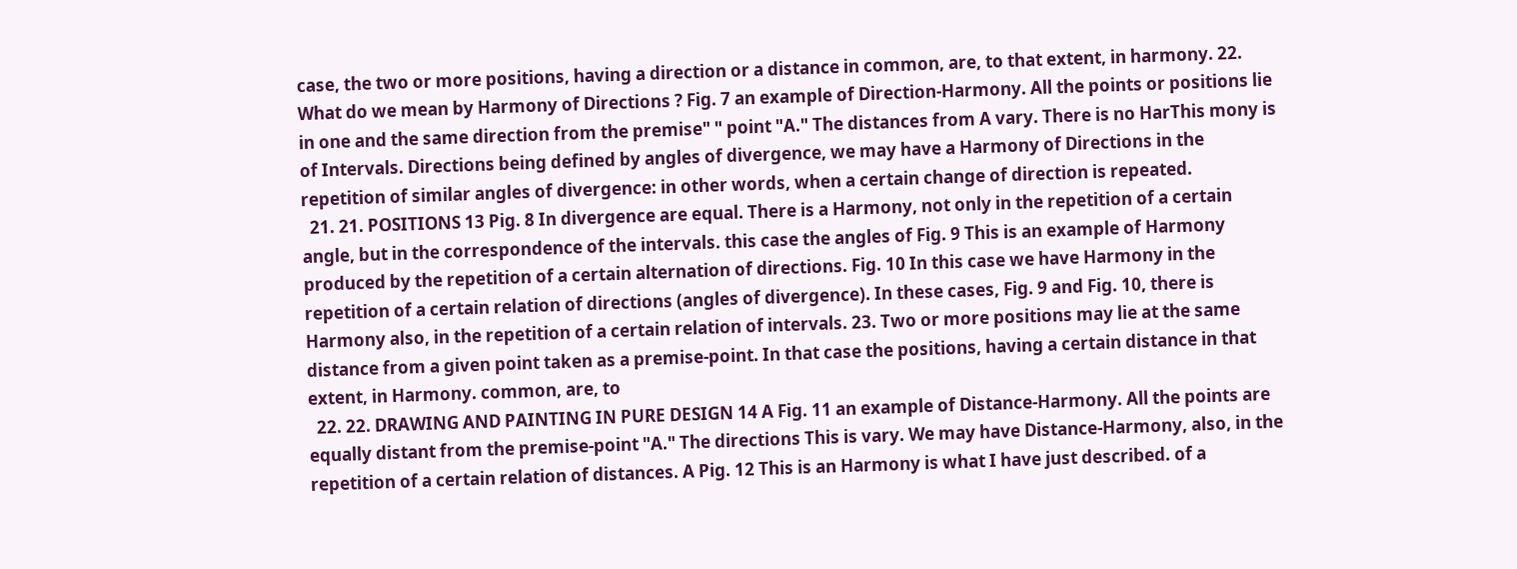case, the two or more positions, having a direction or a distance in common, are, to that extent, in harmony. 22. What do we mean by Harmony of Directions ? Fig. 7 an example of Direction-Harmony. All the points or positions lie in one and the same direction from the premise" " point "A." The distances from A vary. There is no HarThis mony is of Intervals. Directions being defined by angles of divergence, we may have a Harmony of Directions in the repetition of similar angles of divergence: in other words, when a certain change of direction is repeated.
  21. 21. POSITIONS 13 Pig. 8 In divergence are equal. There is a Harmony, not only in the repetition of a certain angle, but in the correspondence of the intervals. this case the angles of Fig. 9 This is an example of Harmony produced by the repetition of a certain alternation of directions. Fig. 10 In this case we have Harmony in the repetition of a certain relation of directions (angles of divergence). In these cases, Fig. 9 and Fig. 10, there is Harmony also, in the repetition of a certain relation of intervals. 23. Two or more positions may lie at the same distance from a given point taken as a premise-point. In that case the positions, having a certain distance in that extent, in Harmony. common, are, to
  22. 22. DRAWING AND PAINTING IN PURE DESIGN 14 A Fig. 11 an example of Distance-Harmony. All the points are equally distant from the premise-point "A." The directions This is vary. We may have Distance-Harmony, also, in the repetition of a certain relation of distances. A Pig. 12 This is an Harmony is what I have just described. of a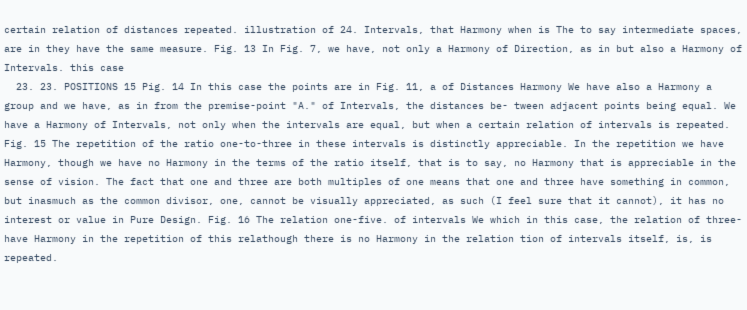certain relation of distances repeated. illustration of 24. Intervals, that Harmony when is The to say intermediate spaces, are in they have the same measure. Fig. 13 In Fig. 7, we have, not only a Harmony of Direction, as in but also a Harmony of Intervals. this case
  23. 23. POSITIONS 15 Pig. 14 In this case the points are in Fig. 11, a of Distances Harmony We have also a Harmony a group and we have, as in from the premise-point "A." of Intervals, the distances be- tween adjacent points being equal. We have a Harmony of Intervals, not only when the intervals are equal, but when a certain relation of intervals is repeated. Fig. 15 The repetition of the ratio one-to-three in these intervals is distinctly appreciable. In the repetition we have Harmony, though we have no Harmony in the terms of the ratio itself, that is to say, no Harmony that is appreciable in the sense of vision. The fact that one and three are both multiples of one means that one and three have something in common, but inasmuch as the common divisor, one, cannot be visually appreciated, as such (I feel sure that it cannot), it has no interest or value in Pure Design. Fig. 16 The relation one-five. of intervals We which in this case, the relation of three- have Harmony in the repetition of this relathough there is no Harmony in the relation tion of intervals itself, is, is repeated.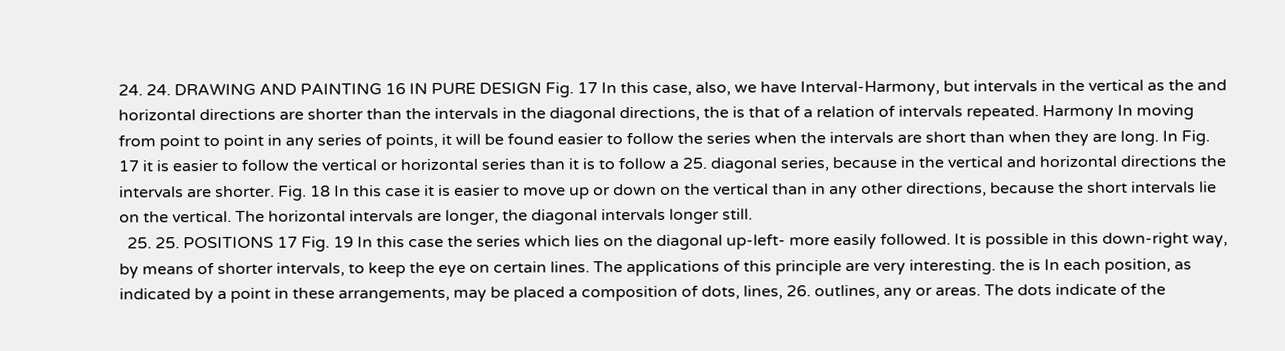24. 24. DRAWING AND PAINTING 16 IN PURE DESIGN Fig. 17 In this case, also, we have Interval-Harmony, but intervals in the vertical as the and horizontal directions are shorter than the intervals in the diagonal directions, the is that of a relation of intervals repeated. Harmony In moving from point to point in any series of points, it will be found easier to follow the series when the intervals are short than when they are long. In Fig. 17 it is easier to follow the vertical or horizontal series than it is to follow a 25. diagonal series, because in the vertical and horizontal directions the intervals are shorter. Fig. 18 In this case it is easier to move up or down on the vertical than in any other directions, because the short intervals lie on the vertical. The horizontal intervals are longer, the diagonal intervals longer still.
  25. 25. POSITIONS 17 Fig. 19 In this case the series which lies on the diagonal up-left- more easily followed. It is possible in this down-right way, by means of shorter intervals, to keep the eye on certain lines. The applications of this principle are very interesting. the is In each position, as indicated by a point in these arrangements, may be placed a composition of dots, lines, 26. outlines, any or areas. The dots indicate of the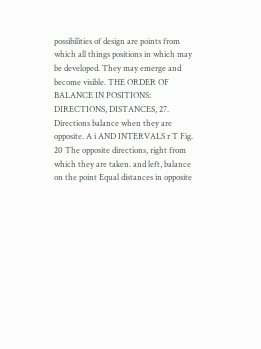possibilities of design are points from which all things positions in which may be developed. They may emerge and become visible. THE ORDER OF BALANCE IN POSITIONS: DIRECTIONS, DISTANCES, 27. Directions balance when they are opposite. A i AND INTERVALS r T Fig. 20 The opposite directions, right from which they are taken. and left, balance on the point Equal distances in opposite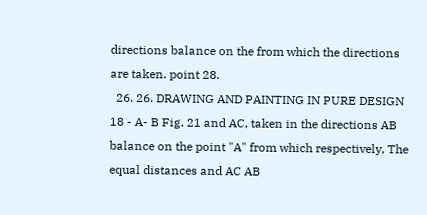directions balance on the from which the directions are taken. point 28.
  26. 26. DRAWING AND PAINTING IN PURE DESIGN 18 - A- B Fig. 21 and AC, taken in the directions AB balance on the point "A" from which respectively, The equal distances and AC AB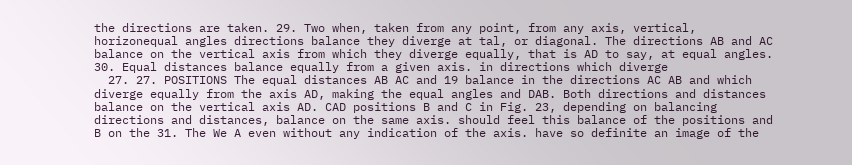the directions are taken. 29. Two when, taken from any point, from any axis, vertical, horizonequal angles directions balance they diverge at tal, or diagonal. The directions AB and AC balance on the vertical axis from which they diverge equally, that is AD to say, at equal angles. 30. Equal distances balance equally from a given axis. in directions which diverge
  27. 27. POSITIONS The equal distances AB AC and 19 balance in the directions AC AB and which diverge equally from the axis AD, making the equal angles and DAB. Both directions and distances balance on the vertical axis AD. CAD positions B and C in Fig. 23, depending on balancing directions and distances, balance on the same axis. should feel this balance of the positions and B on the 31. The We A even without any indication of the axis. have so definite an image of the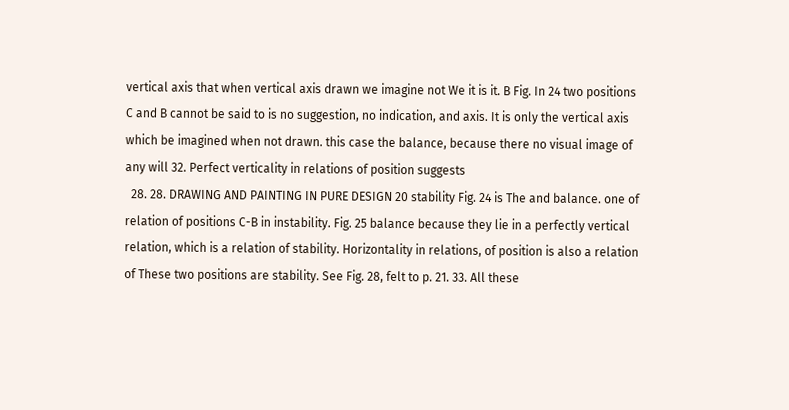vertical axis that when vertical axis drawn we imagine not We it is it. B Fig. In 24 two positions C and B cannot be said to is no suggestion, no indication, and axis. It is only the vertical axis which be imagined when not drawn. this case the balance, because there no visual image of any will 32. Perfect verticality in relations of position suggests
  28. 28. DRAWING AND PAINTING IN PURE DESIGN 20 stability Fig. 24 is The and balance. one of relation of positions C-B in instability. Fig. 25 balance because they lie in a perfectly vertical relation, which is a relation of stability. Horizontality in relations, of position is also a relation of These two positions are stability. See Fig. 28, felt to p. 21. 33. All these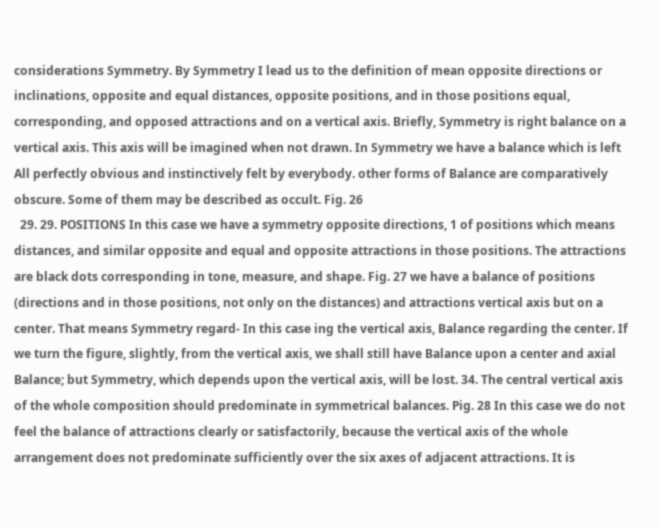considerations Symmetry. By Symmetry I lead us to the definition of mean opposite directions or inclinations, opposite and equal distances, opposite positions, and in those positions equal, corresponding, and opposed attractions and on a vertical axis. Briefly, Symmetry is right balance on a vertical axis. This axis will be imagined when not drawn. In Symmetry we have a balance which is left All perfectly obvious and instinctively felt by everybody. other forms of Balance are comparatively obscure. Some of them may be described as occult. Fig. 26
  29. 29. POSITIONS In this case we have a symmetry opposite directions, 1 of positions which means distances, and similar opposite and equal and opposite attractions in those positions. The attractions are black dots corresponding in tone, measure, and shape. Fig. 27 we have a balance of positions (directions and in those positions, not only on the distances) and attractions vertical axis but on a center. That means Symmetry regard- In this case ing the vertical axis, Balance regarding the center. If we turn the figure, slightly, from the vertical axis, we shall still have Balance upon a center and axial Balance; but Symmetry, which depends upon the vertical axis, will be lost. 34. The central vertical axis of the whole composition should predominate in symmetrical balances. Pig. 28 In this case we do not feel the balance of attractions clearly or satisfactorily, because the vertical axis of the whole arrangement does not predominate sufficiently over the six axes of adjacent attractions. It is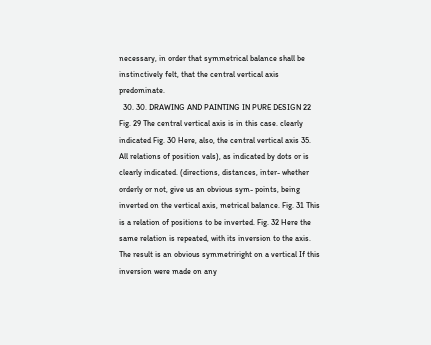necessary, in order that symmetrical balance shall be instinctively felt, that the central vertical axis predominate.
  30. 30. DRAWING AND PAINTING IN PURE DESIGN 22 Fig. 29 The central vertical axis is in this case. clearly indicated Fig. 30 Here, also, the central vertical axis 35. All relations of position vals), as indicated by dots or is clearly indicated. (directions, distances, inter- whether orderly or not, give us an obvious sym- points, being inverted on the vertical axis, metrical balance. Fig. 31 This is a relation of positions to be inverted. Fig. 32 Here the same relation is repeated, with its inversion to the axis. The result is an obvious symmetriright on a vertical If this inversion were made on any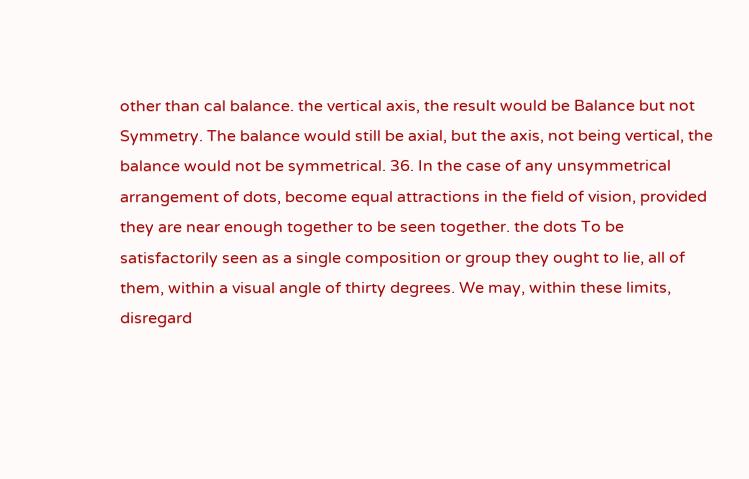other than cal balance. the vertical axis, the result would be Balance but not Symmetry. The balance would still be axial, but the axis, not being vertical, the balance would not be symmetrical. 36. In the case of any unsymmetrical arrangement of dots, become equal attractions in the field of vision, provided they are near enough together to be seen together. the dots To be satisfactorily seen as a single composition or group they ought to lie, all of them, within a visual angle of thirty degrees. We may, within these limits, disregard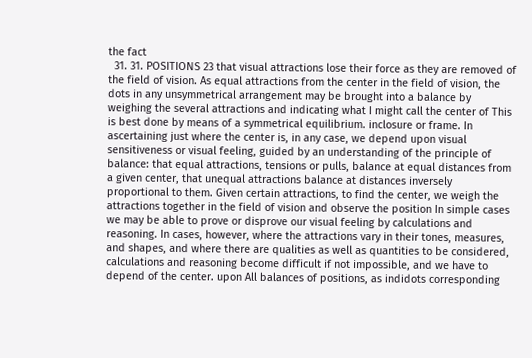the fact
  31. 31. POSITIONS 23 that visual attractions lose their force as they are removed of the field of vision. As equal attractions from the center in the field of vision, the dots in any unsymmetrical arrangement may be brought into a balance by weighing the several attractions and indicating what I might call the center of This is best done by means of a symmetrical equilibrium. inclosure or frame. In ascertaining just where the center is, in any case, we depend upon visual sensitiveness or visual feeling, guided by an understanding of the principle of balance: that equal attractions, tensions or pulls, balance at equal distances from a given center, that unequal attractions balance at distances inversely proportional to them. Given certain attractions, to find the center, we weigh the attractions together in the field of vision and observe the position In simple cases we may be able to prove or disprove our visual feeling by calculations and reasoning. In cases, however, where the attractions vary in their tones, measures, and shapes, and where there are qualities as well as quantities to be considered, calculations and reasoning become difficult if not impossible, and we have to depend of the center. upon All balances of positions, as indidots corresponding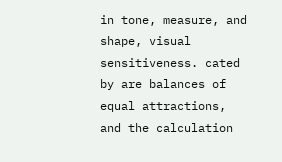in tone, measure, and shape, visual sensitiveness. cated by are balances of equal attractions, and the calculation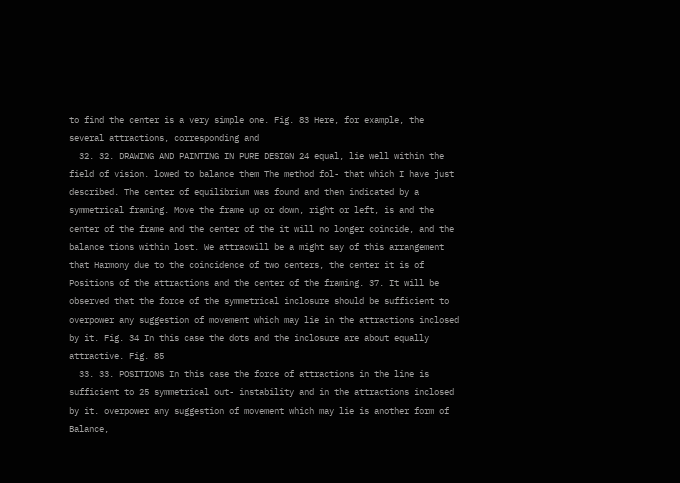to find the center is a very simple one. Fig. 83 Here, for example, the several attractions, corresponding and
  32. 32. DRAWING AND PAINTING IN PURE DESIGN 24 equal, lie well within the field of vision. lowed to balance them The method fol- that which I have just described. The center of equilibrium was found and then indicated by a symmetrical framing. Move the frame up or down, right or left, is and the center of the frame and the center of the it will no longer coincide, and the balance tions within lost. We attracwill be a might say of this arrangement that Harmony due to the coincidence of two centers, the center it is of Positions of the attractions and the center of the framing. 37. It will be observed that the force of the symmetrical inclosure should be sufficient to overpower any suggestion of movement which may lie in the attractions inclosed by it. Fig. 34 In this case the dots and the inclosure are about equally attractive. Fig. 85
  33. 33. POSITIONS In this case the force of attractions in the line is sufficient to 25 symmetrical out- instability and in the attractions inclosed by it. overpower any suggestion of movement which may lie is another form of Balance,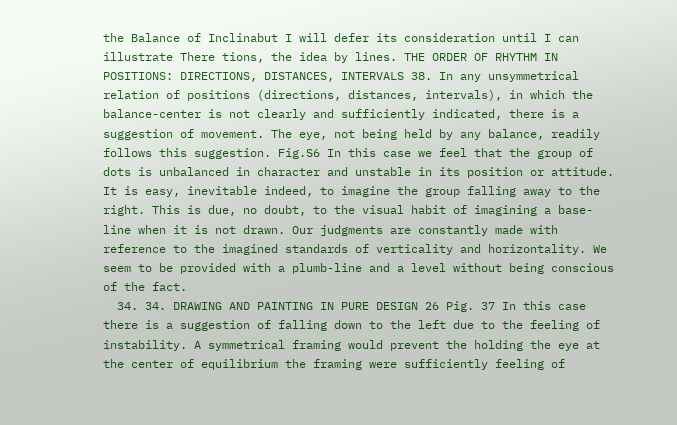the Balance of Inclinabut I will defer its consideration until I can illustrate There tions, the idea by lines. THE ORDER OF RHYTHM IN POSITIONS: DIRECTIONS, DISTANCES, INTERVALS 38. In any unsymmetrical relation of positions (directions, distances, intervals), in which the balance-center is not clearly and sufficiently indicated, there is a suggestion of movement. The eye, not being held by any balance, readily follows this suggestion. Fig.S6 In this case we feel that the group of dots is unbalanced in character and unstable in its position or attitude. It is easy, inevitable indeed, to imagine the group falling away to the right. This is due, no doubt, to the visual habit of imagining a base-line when it is not drawn. Our judgments are constantly made with reference to the imagined standards of verticality and horizontality. We seem to be provided with a plumb-line and a level without being conscious of the fact.
  34. 34. DRAWING AND PAINTING IN PURE DESIGN 26 Pig. 37 In this case there is a suggestion of falling down to the left due to the feeling of instability. A symmetrical framing would prevent the holding the eye at the center of equilibrium the framing were sufficiently feeling of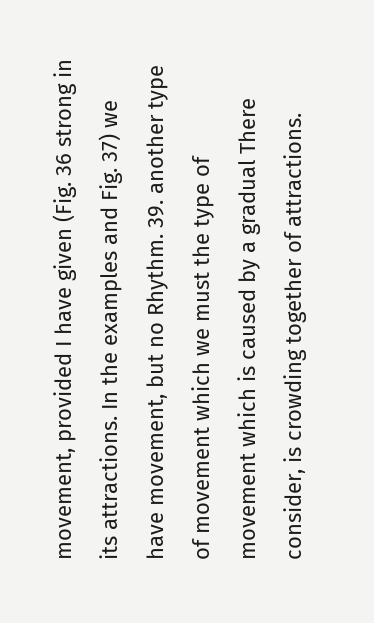movement, provided I have given (Fig. 36 strong in its attractions. In the examples and Fig. 37) we have movement, but no Rhythm. 39. another type of movement which we must the type of movement which is caused by a gradual There consider, is crowding together of attractions.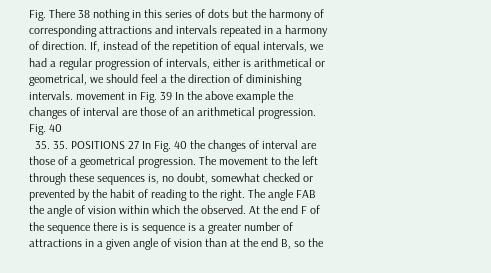Fig. There 38 nothing in this series of dots but the harmony of corresponding attractions and intervals repeated in a harmony of direction. If, instead of the repetition of equal intervals, we had a regular progression of intervals, either is arithmetical or geometrical, we should feel a the direction of diminishing intervals. movement in Fig. 39 In the above example the changes of interval are those of an arithmetical progression. Fig. 40
  35. 35. POSITIONS 27 In Fig. 40 the changes of interval are those of a geometrical progression. The movement to the left through these sequences is, no doubt, somewhat checked or prevented by the habit of reading to the right. The angle FAB the angle of vision within which the observed. At the end F of the sequence there is is sequence is a greater number of attractions in a given angle of vision than at the end B, so the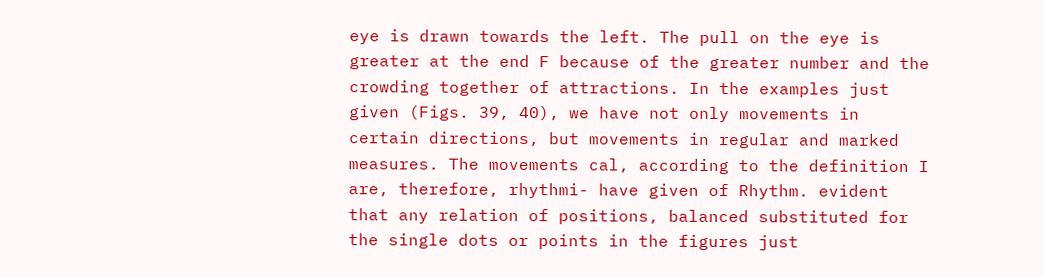eye is drawn towards the left. The pull on the eye is greater at the end F because of the greater number and the crowding together of attractions. In the examples just given (Figs. 39, 40), we have not only movements in certain directions, but movements in regular and marked measures. The movements cal, according to the definition I are, therefore, rhythmi- have given of Rhythm. evident that any relation of positions, balanced substituted for the single dots or points in the figures just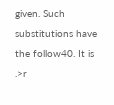given. Such substitutions have the follow40. It is .>r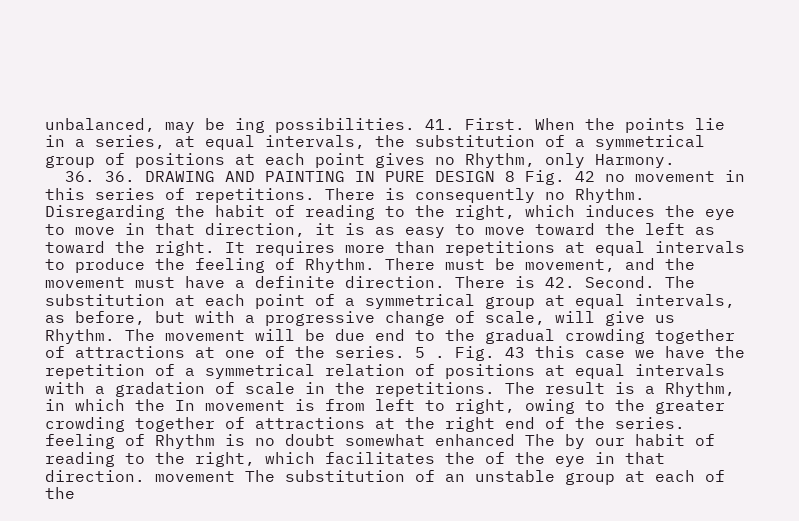unbalanced, may be ing possibilities. 41. First. When the points lie in a series, at equal intervals, the substitution of a symmetrical group of positions at each point gives no Rhythm, only Harmony.
  36. 36. DRAWING AND PAINTING IN PURE DESIGN 8 Fig. 42 no movement in this series of repetitions. There is consequently no Rhythm. Disregarding the habit of reading to the right, which induces the eye to move in that direction, it is as easy to move toward the left as toward the right. It requires more than repetitions at equal intervals to produce the feeling of Rhythm. There must be movement, and the movement must have a definite direction. There is 42. Second. The substitution at each point of a symmetrical group at equal intervals, as before, but with a progressive change of scale, will give us Rhythm. The movement will be due end to the gradual crowding together of attractions at one of the series. 5 . Fig. 43 this case we have the repetition of a symmetrical relation of positions at equal intervals with a gradation of scale in the repetitions. The result is a Rhythm, in which the In movement is from left to right, owing to the greater crowding together of attractions at the right end of the series. feeling of Rhythm is no doubt somewhat enhanced The by our habit of reading to the right, which facilitates the of the eye in that direction. movement The substitution of an unstable group at each of the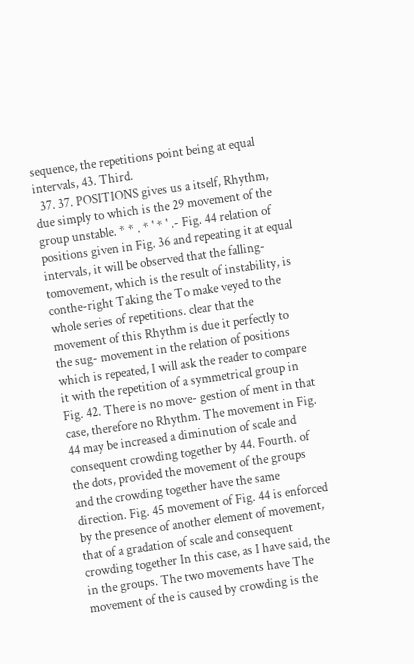sequence, the repetitions point being at equal intervals, 43. Third.
  37. 37. POSITIONS gives us a itself, Rhythm, due simply to which is the 29 movement of the group unstable. * * . * ' * ' .- Fig. 44 relation of positions given in Fig. 36 and repeating it at equal intervals, it will be observed that the falling-tomovement, which is the result of instability, is conthe-right Taking the To make veyed to the whole series of repetitions. clear that the movement of this Rhythm is due it perfectly to the sug- movement in the relation of positions which is repeated, I will ask the reader to compare it with the repetition of a symmetrical group in Fig. 42. There is no move- gestion of ment in that case, therefore no Rhythm. The movement in Fig. 44 may be increased a diminution of scale and consequent crowding together by 44. Fourth. of the dots, provided the movement of the groups and the crowding together have the same direction. Fig. 45 movement of Fig. 44 is enforced by the presence of another element of movement, that of a gradation of scale and consequent crowding together In this case, as I have said, the in the groups. The two movements have The movement of the is caused by crowding is the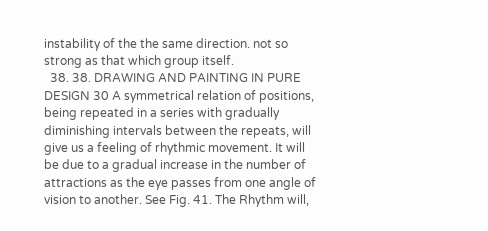instability of the the same direction. not so strong as that which group itself.
  38. 38. DRAWING AND PAINTING IN PURE DESIGN 30 A symmetrical relation of positions, being repeated in a series with gradually diminishing intervals between the repeats, will give us a feeling of rhythmic movement. It will be due to a gradual increase in the number of attractions as the eye passes from one angle of vision to another. See Fig. 41. The Rhythm will,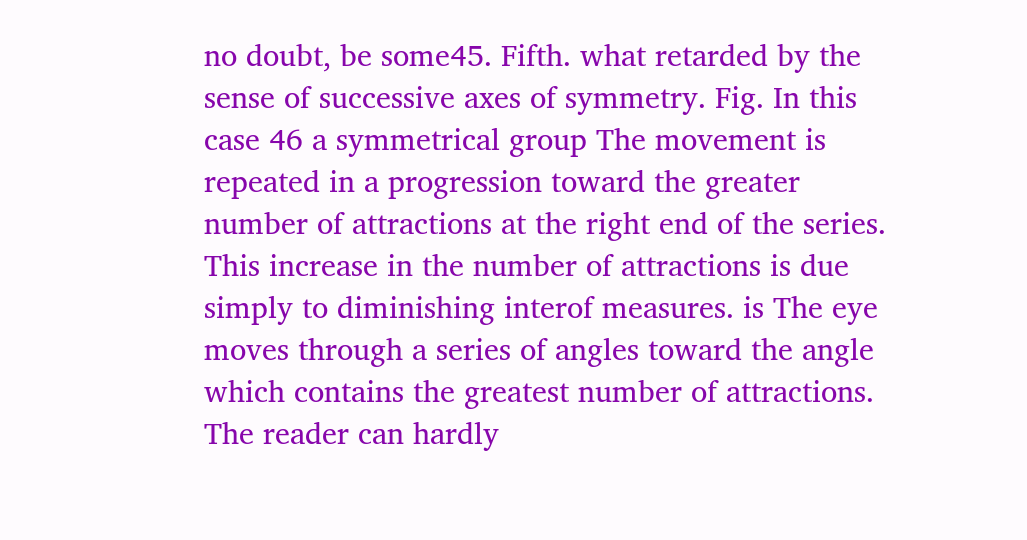no doubt, be some45. Fifth. what retarded by the sense of successive axes of symmetry. Fig. In this case 46 a symmetrical group The movement is repeated in a progression toward the greater number of attractions at the right end of the series. This increase in the number of attractions is due simply to diminishing interof measures. is The eye moves through a series of angles toward the angle which contains the greatest number of attractions. The reader can hardly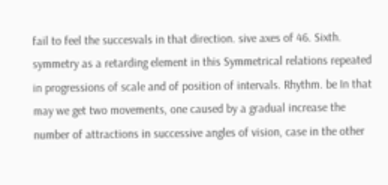fail to feel the succesvals in that direction. sive axes of 46. Sixth. symmetry as a retarding element in this Symmetrical relations repeated in progressions of scale and of position of intervals. Rhythm. be In that may we get two movements, one caused by a gradual increase the number of attractions in successive angles of vision, case in the other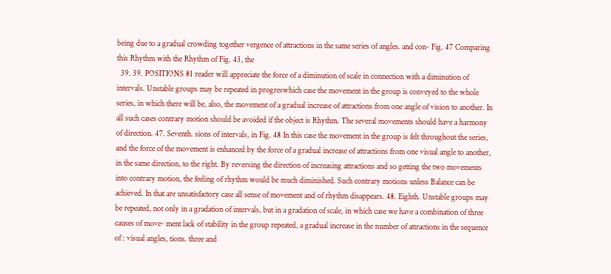being due to a gradual crowding together vergence of attractions in the same series of angles. and con- Fig. 47 Comparing this Rhythm with the Rhythm of Fig. 43, the
  39. 39. POSITIONS 81 reader will appreciate the force of a diminution of scale in connection with a diminution of intervals. Unstable groups may be repeated in progreswhich case the movement in the group is conveyed to the whole series, in which there will be, also, the movement of a gradual increase of attractions from one angle of vision to another. In all such cases contrary motion should be avoided if the object is Rhythm. The several movements should have a harmony of direction. 47. Seventh. sions of intervals, in Fig. 48 In this case the movement in the group is felt throughout the series, and the force of the movement is enhanced by the force of a gradual increase of attractions from one visual angle to another, in the same direction, to the right. By reversing the direction of increasing attractions and so getting the two movements into contrary motion, the feeling of rhythm would be much diminished. Such contrary motions unless Balance can be achieved. In that are unsatisfactory case all sense of movement and of rhythm disappears. 48. Eighth. Unstable groups may be repeated, not only in a gradation of intervals, but in a gradation of scale, in which case we have a combination of three causes of move- ment lack of stability in the group repeated, a gradual increase in the number of attractions in the sequence of : visual angles, tions. three and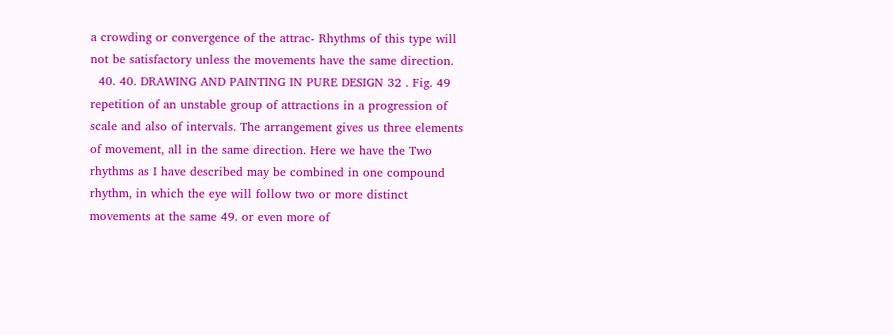a crowding or convergence of the attrac- Rhythms of this type will not be satisfactory unless the movements have the same direction.
  40. 40. DRAWING AND PAINTING IN PURE DESIGN 32 . Fig. 49 repetition of an unstable group of attractions in a progression of scale and also of intervals. The arrangement gives us three elements of movement, all in the same direction. Here we have the Two rhythms as I have described may be combined in one compound rhythm, in which the eye will follow two or more distinct movements at the same 49. or even more of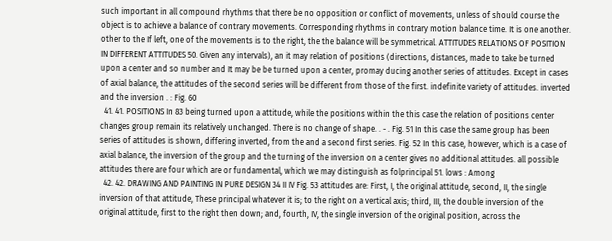such important in all compound rhythms that there be no opposition or conflict of movements, unless of should course the object is to achieve a balance of contrary movements. Corresponding rhythms in contrary motion balance time. It is one another. other to the If left, one of the movements is to the right, the the balance will be symmetrical. ATTITUDES RELATIONS OF POSITION IN DIFFERENT ATTITUDES 50. Given any intervals), an it may relation of positions (directions, distances, made to take be turned upon a center and so number and It may be be turned upon a center, promay ducing another series of attitudes. Except in cases of axial balance, the attitudes of the second series will be different from those of the first. indefinite variety of attitudes. inverted and the inversion . : Fig. 60
  41. 41. POSITIONS In 83 being turned upon a attitude, while the positions within the this case the relation of positions center changes group remain its relatively unchanged. There is no change of shape. . - . Fig. 51 In this case the same group has been series of attitudes is shown, differing inverted, from the and a second first series. Fig. 52 In this case, however, which is a case of axial balance, the inversion of the group and the turning of the inversion on a center gives no additional attitudes. all possible attitudes there are four which are or fundamental, which we may distinguish as folprincipal 51. lows : Among
  42. 42. DRAWING AND PAINTING IN PURE DESIGN 34 II IV Fig. 53 attitudes are: First, I, the original attitude, second, II, the single inversion of that attitude, These principal whatever it is; to the right on a vertical axis; third, III, the double inversion of the original attitude, first to the right then down; and, fourth, IV, the single inversion of the original position, across the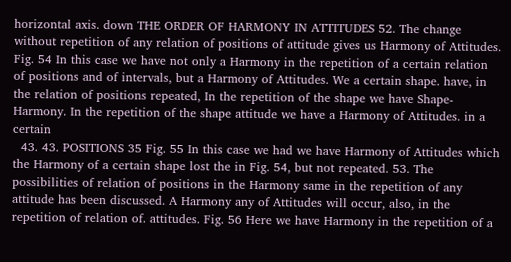horizontal axis. down THE ORDER OF HARMONY IN ATTITUDES 52. The change without repetition of any relation of positions of attitude gives us Harmony of Attitudes. Fig. 54 In this case we have not only a Harmony in the repetition of a certain relation of positions and of intervals, but a Harmony of Attitudes. We a certain shape. have, in the relation of positions repeated, In the repetition of the shape we have Shape-Harmony. In the repetition of the shape attitude we have a Harmony of Attitudes. in a certain
  43. 43. POSITIONS 35 Fig. 55 In this case we had we have Harmony of Attitudes which the Harmony of a certain shape lost the in Fig. 54, but not repeated. 53. The possibilities of relation of positions in the Harmony same in the repetition of any attitude has been discussed. A Harmony any of Attitudes will occur, also, in the repetition of relation of. attitudes. Fig. 56 Here we have Harmony in the repetition of a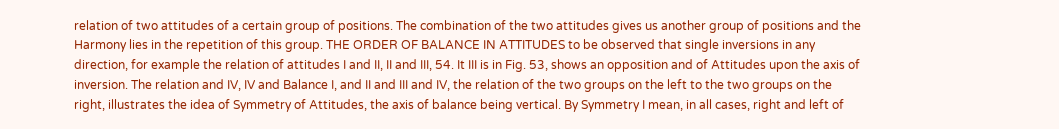relation of two attitudes of a certain group of positions. The combination of the two attitudes gives us another group of positions and the Harmony lies in the repetition of this group. THE ORDER OF BALANCE IN ATTITUDES to be observed that single inversions in any direction, for example the relation of attitudes I and II, II and III, 54. It III is in Fig. 53, shows an opposition and of Attitudes upon the axis of inversion. The relation and IV, IV and Balance I, and II and III and IV, the relation of the two groups on the left to the two groups on the right, illustrates the idea of Symmetry of Attitudes, the axis of balance being vertical. By Symmetry I mean, in all cases, right and left of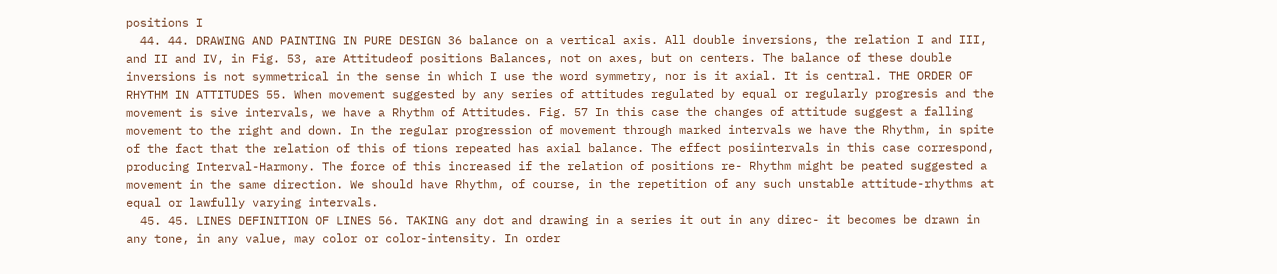positions I
  44. 44. DRAWING AND PAINTING IN PURE DESIGN 36 balance on a vertical axis. All double inversions, the relation I and III, and II and IV, in Fig. 53, are Attitudeof positions Balances, not on axes, but on centers. The balance of these double inversions is not symmetrical in the sense in which I use the word symmetry, nor is it axial. It is central. THE ORDER OF RHYTHM IN ATTITUDES 55. When movement suggested by any series of attitudes regulated by equal or regularly progresis and the movement is sive intervals, we have a Rhythm of Attitudes. Fig. 57 In this case the changes of attitude suggest a falling movement to the right and down. In the regular progression of movement through marked intervals we have the Rhythm, in spite of the fact that the relation of this of tions repeated has axial balance. The effect posiintervals in this case correspond, producing Interval-Harmony. The force of this increased if the relation of positions re- Rhythm might be peated suggested a movement in the same direction. We should have Rhythm, of course, in the repetition of any such unstable attitude-rhythms at equal or lawfully varying intervals.
  45. 45. LINES DEFINITION OF LINES 56. TAKING any dot and drawing in a series it out in any direc- it becomes be drawn in any tone, in any value, may color or color-intensity. In order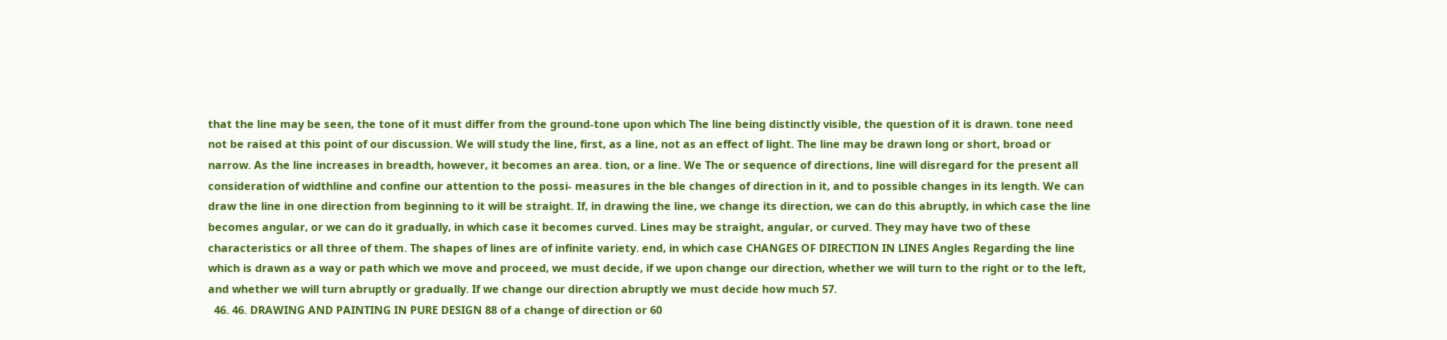that the line may be seen, the tone of it must differ from the ground-tone upon which The line being distinctly visible, the question of it is drawn. tone need not be raised at this point of our discussion. We will study the line, first, as a line, not as an effect of light. The line may be drawn long or short, broad or narrow. As the line increases in breadth, however, it becomes an area. tion, or a line. We The or sequence of directions, line will disregard for the present all consideration of widthline and confine our attention to the possi- measures in the ble changes of direction in it, and to possible changes in its length. We can draw the line in one direction from beginning to it will be straight. If, in drawing the line, we change its direction, we can do this abruptly, in which case the line becomes angular, or we can do it gradually, in which case it becomes curved. Lines may be straight, angular, or curved. They may have two of these characteristics or all three of them. The shapes of lines are of infinite variety. end, in which case CHANGES OF DIRECTION IN LINES Angles Regarding the line which is drawn as a way or path which we move and proceed, we must decide, if we upon change our direction, whether we will turn to the right or to the left, and whether we will turn abruptly or gradually. If we change our direction abruptly we must decide how much 57.
  46. 46. DRAWING AND PAINTING IN PURE DESIGN 88 of a change of direction or 60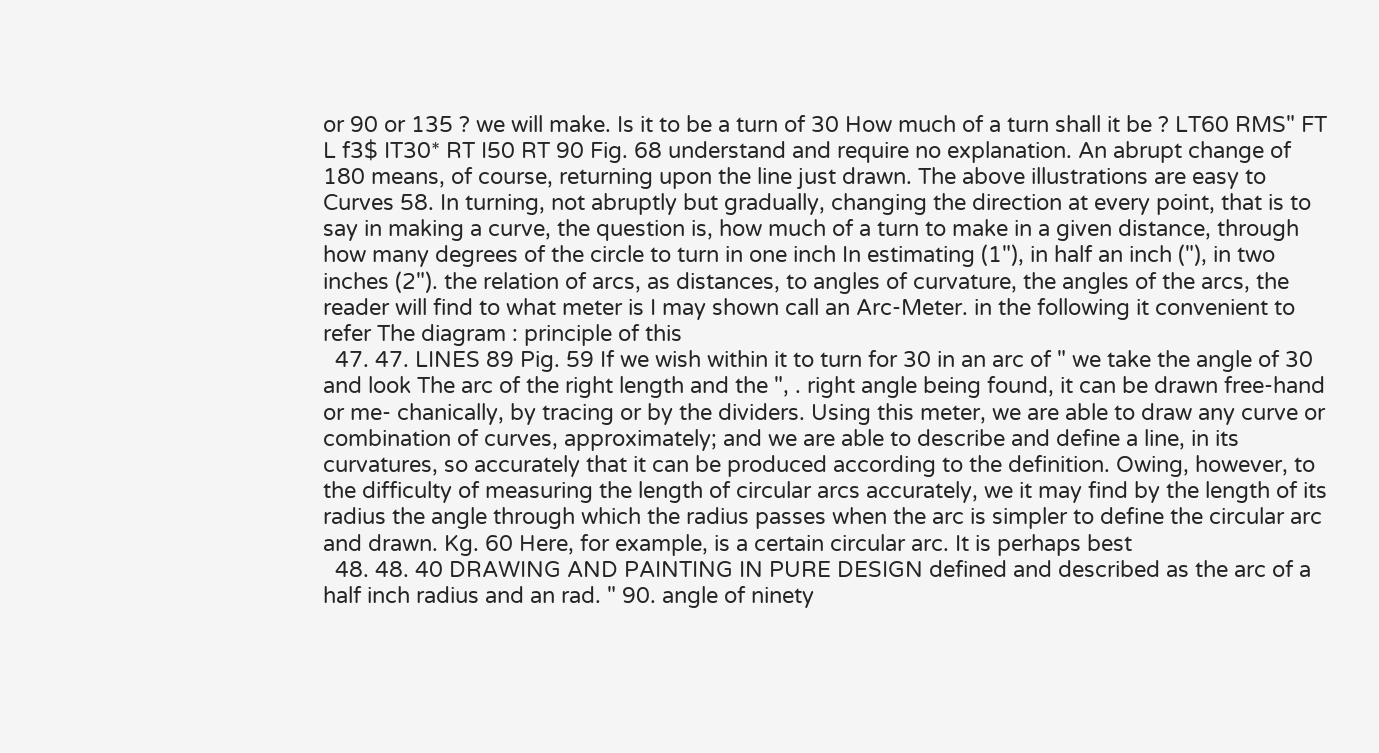or 90 or 135 ? we will make. Is it to be a turn of 30 How much of a turn shall it be ? LT60 RMS" FT L f3$ IT30* RT I50 RT 90 Fig. 68 understand and require no explanation. An abrupt change of 180 means, of course, returning upon the line just drawn. The above illustrations are easy to Curves 58. In turning, not abruptly but gradually, changing the direction at every point, that is to say in making a curve, the question is, how much of a turn to make in a given distance, through how many degrees of the circle to turn in one inch In estimating (1"), in half an inch ("), in two inches (2"). the relation of arcs, as distances, to angles of curvature, the angles of the arcs, the reader will find to what meter is I may shown call an Arc-Meter. in the following it convenient to refer The diagram : principle of this
  47. 47. LINES 89 Pig. 59 If we wish within it to turn for 30 in an arc of " we take the angle of 30 and look The arc of the right length and the ", . right angle being found, it can be drawn free-hand or me- chanically, by tracing or by the dividers. Using this meter, we are able to draw any curve or combination of curves, approximately; and we are able to describe and define a line, in its curvatures, so accurately that it can be produced according to the definition. Owing, however, to the difficulty of measuring the length of circular arcs accurately, we it may find by the length of its radius the angle through which the radius passes when the arc is simpler to define the circular arc and drawn. Kg. 60 Here, for example, is a certain circular arc. It is perhaps best
  48. 48. 40 DRAWING AND PAINTING IN PURE DESIGN defined and described as the arc of a half inch radius and an rad. " 90. angle of ninety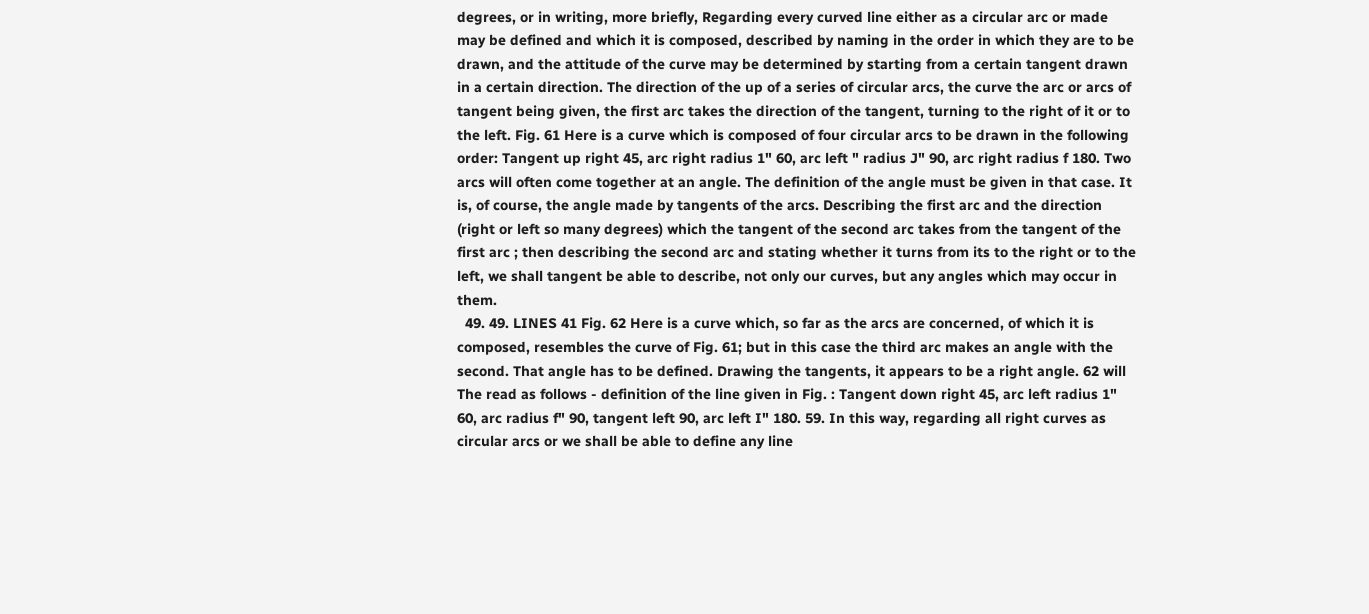degrees, or in writing, more briefly, Regarding every curved line either as a circular arc or made may be defined and which it is composed, described by naming in the order in which they are to be drawn, and the attitude of the curve may be determined by starting from a certain tangent drawn in a certain direction. The direction of the up of a series of circular arcs, the curve the arc or arcs of tangent being given, the first arc takes the direction of the tangent, turning to the right of it or to the left. Fig. 61 Here is a curve which is composed of four circular arcs to be drawn in the following order: Tangent up right 45, arc right radius 1" 60, arc left " radius J" 90, arc right radius f 180. Two arcs will often come together at an angle. The definition of the angle must be given in that case. It is, of course, the angle made by tangents of the arcs. Describing the first arc and the direction (right or left so many degrees) which the tangent of the second arc takes from the tangent of the first arc ; then describing the second arc and stating whether it turns from its to the right or to the left, we shall tangent be able to describe, not only our curves, but any angles which may occur in them.
  49. 49. LINES 41 Fig. 62 Here is a curve which, so far as the arcs are concerned, of which it is composed, resembles the curve of Fig. 61; but in this case the third arc makes an angle with the second. That angle has to be defined. Drawing the tangents, it appears to be a right angle. 62 will The read as follows - definition of the line given in Fig. : Tangent down right 45, arc left radius 1" 60, arc radius f" 90, tangent left 90, arc left I" 180. 59. In this way, regarding all right curves as circular arcs or we shall be able to define any line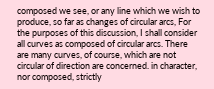composed we see, or any line which we wish to produce, so far as changes of circular arcs, For the purposes of this discussion, I shall consider all curves as composed of circular arcs. There are many curves, of course, which are not circular of direction are concerned. in character, nor composed, strictly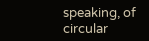speaking, of circular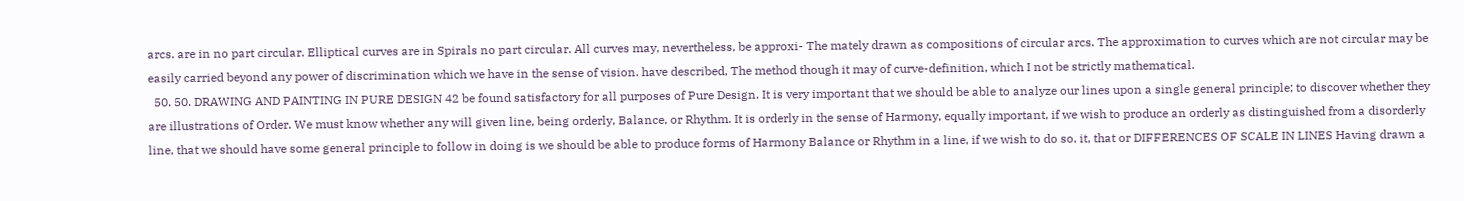arcs. are in no part circular. Elliptical curves are in Spirals no part circular. All curves may, nevertheless, be approxi- The mately drawn as compositions of circular arcs. The approximation to curves which are not circular may be easily carried beyond any power of discrimination which we have in the sense of vision. have described, The method though it may of curve-definition, which I not be strictly mathematical.
  50. 50. DRAWING AND PAINTING IN PURE DESIGN 42 be found satisfactory for all purposes of Pure Design. It is very important that we should be able to analyze our lines upon a single general principle; to discover whether they are illustrations of Order. We must know whether any will given line, being orderly, Balance, or Rhythm. It is orderly in the sense of Harmony, equally important, if we wish to produce an orderly as distinguished from a disorderly line, that we should have some general principle to follow in doing is we should be able to produce forms of Harmony Balance or Rhythm in a line, if we wish to do so. it, that or DIFFERENCES OF SCALE IN LINES Having drawn a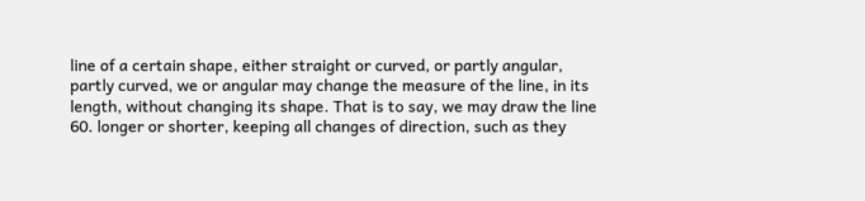line of a certain shape, either straight or curved, or partly angular, partly curved, we or angular may change the measure of the line, in its length, without changing its shape. That is to say, we may draw the line 60. longer or shorter, keeping all changes of direction, such as they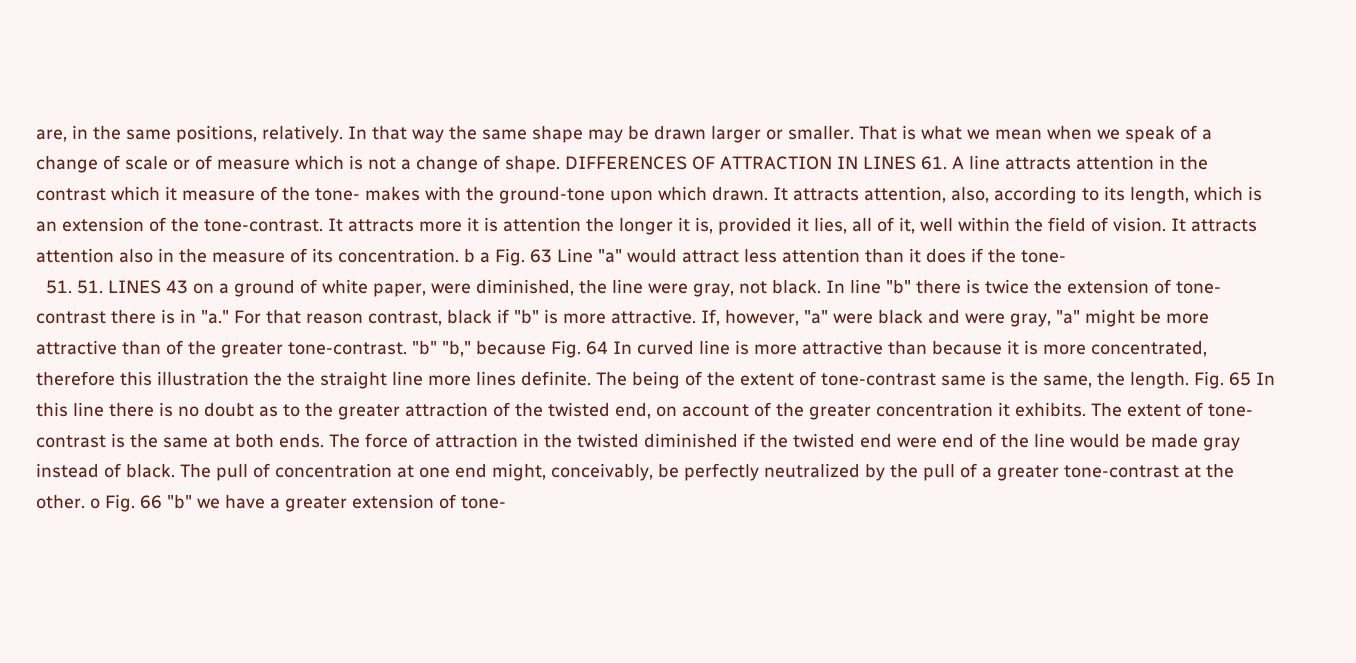are, in the same positions, relatively. In that way the same shape may be drawn larger or smaller. That is what we mean when we speak of a change of scale or of measure which is not a change of shape. DIFFERENCES OF ATTRACTION IN LINES 61. A line attracts attention in the contrast which it measure of the tone- makes with the ground-tone upon which drawn. It attracts attention, also, according to its length, which is an extension of the tone-contrast. It attracts more it is attention the longer it is, provided it lies, all of it, well within the field of vision. It attracts attention also in the measure of its concentration. b a Fig. 63 Line "a" would attract less attention than it does if the tone-
  51. 51. LINES 43 on a ground of white paper, were diminished, the line were gray, not black. In line "b" there is twice the extension of tone-contrast there is in "a." For that reason contrast, black if "b" is more attractive. If, however, "a" were black and were gray, "a" might be more attractive than of the greater tone-contrast. "b" "b," because Fig. 64 In curved line is more attractive than because it is more concentrated, therefore this illustration the the straight line more lines definite. The being of the extent of tone-contrast same is the same, the length. Fig. 65 In this line there is no doubt as to the greater attraction of the twisted end, on account of the greater concentration it exhibits. The extent of tone-contrast is the same at both ends. The force of attraction in the twisted diminished if the twisted end were end of the line would be made gray instead of black. The pull of concentration at one end might, conceivably, be perfectly neutralized by the pull of a greater tone-contrast at the other. o Fig. 66 "b" we have a greater extension of tone-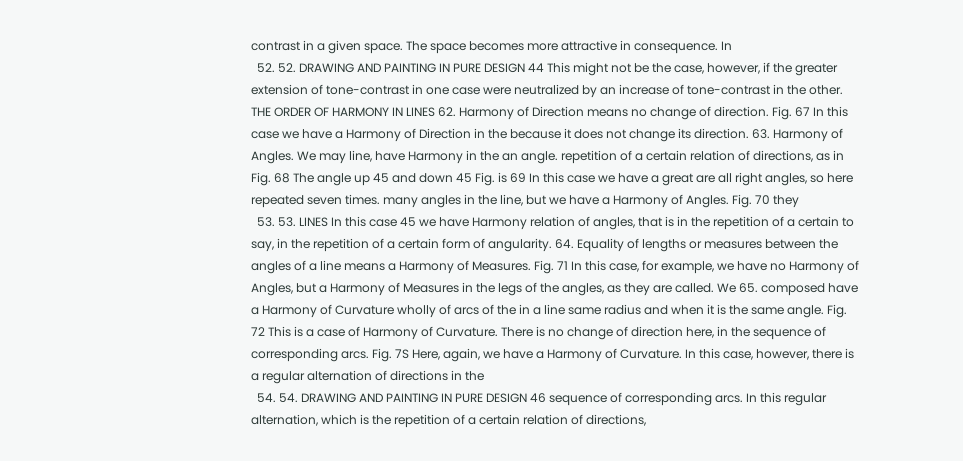contrast in a given space. The space becomes more attractive in consequence. In
  52. 52. DRAWING AND PAINTING IN PURE DESIGN 44 This might not be the case, however, if the greater extension of tone-contrast in one case were neutralized by an increase of tone-contrast in the other. THE ORDER OF HARMONY IN LINES 62. Harmony of Direction means no change of direction. Fig. 67 In this case we have a Harmony of Direction in the because it does not change its direction. 63. Harmony of Angles. We may line, have Harmony in the an angle. repetition of a certain relation of directions, as in Fig. 68 The angle up 45 and down 45 Fig. is 69 In this case we have a great are all right angles, so here repeated seven times. many angles in the line, but we have a Harmony of Angles. Fig. 70 they
  53. 53. LINES In this case 45 we have Harmony relation of angles, that is in the repetition of a certain to say, in the repetition of a certain form of angularity. 64. Equality of lengths or measures between the angles of a line means a Harmony of Measures. Fig. 71 In this case, for example, we have no Harmony of Angles, but a Harmony of Measures in the legs of the angles, as they are called. We 65. composed have a Harmony of Curvature wholly of arcs of the in a line same radius and when it is the same angle. Fig. 72 This is a case of Harmony of Curvature. There is no change of direction here, in the sequence of corresponding arcs. Fig. 7S Here, again, we have a Harmony of Curvature. In this case, however, there is a regular alternation of directions in the
  54. 54. DRAWING AND PAINTING IN PURE DESIGN 46 sequence of corresponding arcs. In this regular alternation, which is the repetition of a certain relation of directions,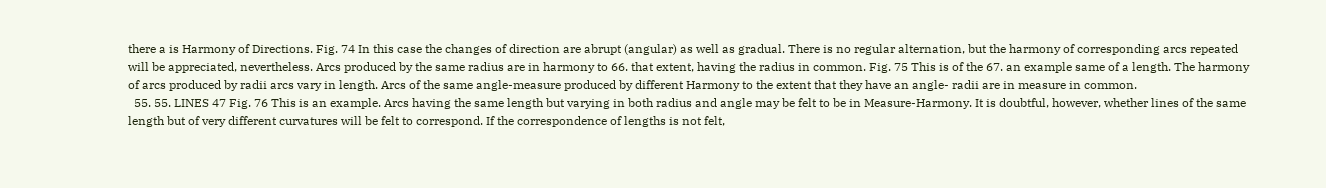there a is Harmony of Directions. Fig. 74 In this case the changes of direction are abrupt (angular) as well as gradual. There is no regular alternation, but the harmony of corresponding arcs repeated will be appreciated, nevertheless. Arcs produced by the same radius are in harmony to 66. that extent, having the radius in common. Fig. 75 This is of the 67. an example same of a length. The harmony of arcs produced by radii arcs vary in length. Arcs of the same angle-measure produced by different Harmony to the extent that they have an angle- radii are in measure in common.
  55. 55. LINES 47 Fig. 76 This is an example. Arcs having the same length but varying in both radius and angle may be felt to be in Measure-Harmony. It is doubtful, however, whether lines of the same length but of very different curvatures will be felt to correspond. If the correspondence of lengths is not felt,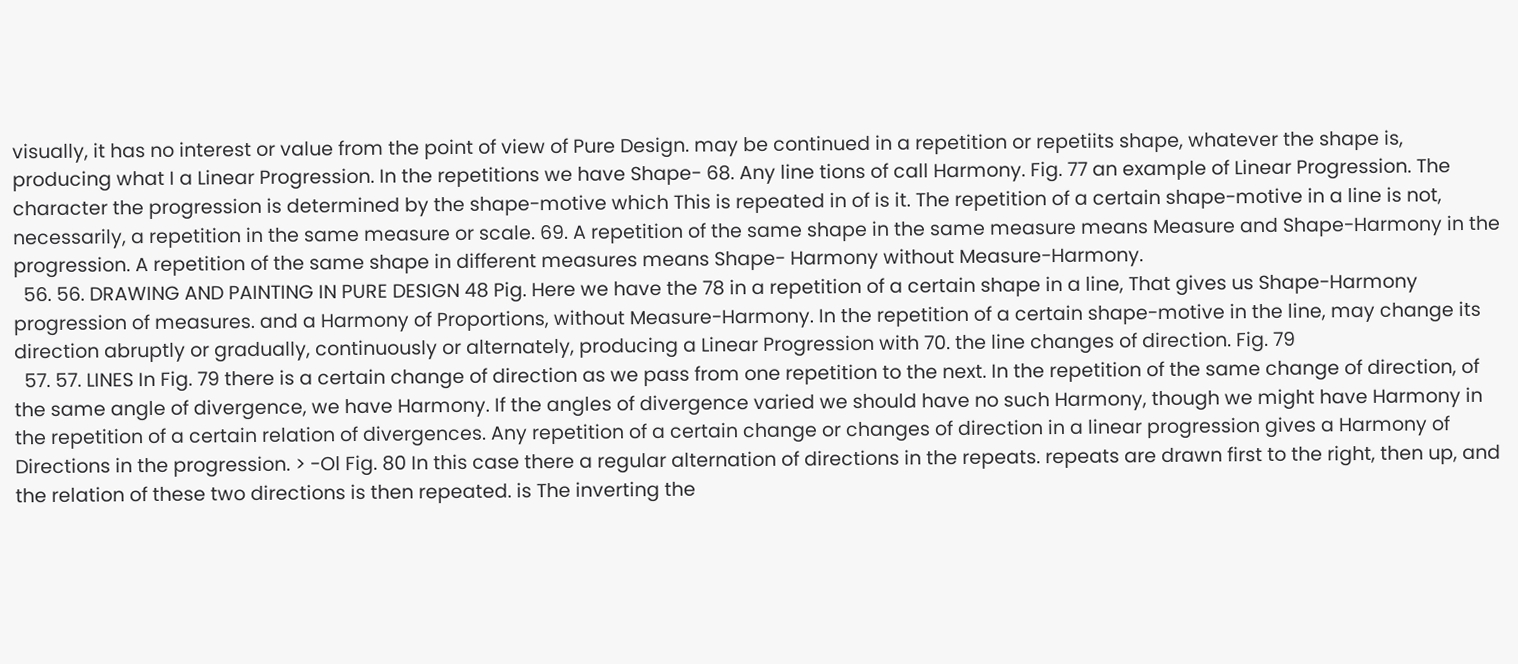visually, it has no interest or value from the point of view of Pure Design. may be continued in a repetition or repetiits shape, whatever the shape is, producing what I a Linear Progression. In the repetitions we have Shape- 68. Any line tions of call Harmony. Fig. 77 an example of Linear Progression. The character the progression is determined by the shape-motive which This is repeated in of is it. The repetition of a certain shape-motive in a line is not, necessarily, a repetition in the same measure or scale. 69. A repetition of the same shape in the same measure means Measure and Shape-Harmony in the progression. A repetition of the same shape in different measures means Shape- Harmony without Measure-Harmony.
  56. 56. DRAWING AND PAINTING IN PURE DESIGN 48 Pig. Here we have the 78 in a repetition of a certain shape in a line, That gives us Shape-Harmony progression of measures. and a Harmony of Proportions, without Measure-Harmony. In the repetition of a certain shape-motive in the line, may change its direction abruptly or gradually, continuously or alternately, producing a Linear Progression with 70. the line changes of direction. Fig. 79
  57. 57. LINES In Fig. 79 there is a certain change of direction as we pass from one repetition to the next. In the repetition of the same change of direction, of the same angle of divergence, we have Harmony. If the angles of divergence varied we should have no such Harmony, though we might have Harmony in the repetition of a certain relation of divergences. Any repetition of a certain change or changes of direction in a linear progression gives a Harmony of Directions in the progression. > -Ol Fig. 80 In this case there a regular alternation of directions in the repeats. repeats are drawn first to the right, then up, and the relation of these two directions is then repeated. is The inverting the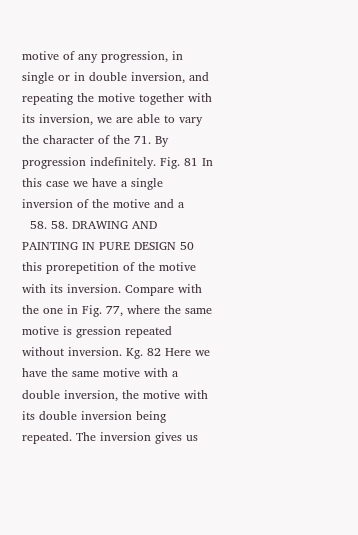motive of any progression, in single or in double inversion, and repeating the motive together with its inversion, we are able to vary the character of the 71. By progression indefinitely. Fig. 81 In this case we have a single inversion of the motive and a
  58. 58. DRAWING AND PAINTING IN PURE DESIGN 50 this prorepetition of the motive with its inversion. Compare with the one in Fig. 77, where the same motive is gression repeated without inversion. Kg. 82 Here we have the same motive with a double inversion, the motive with its double inversion being repeated. The inversion gives us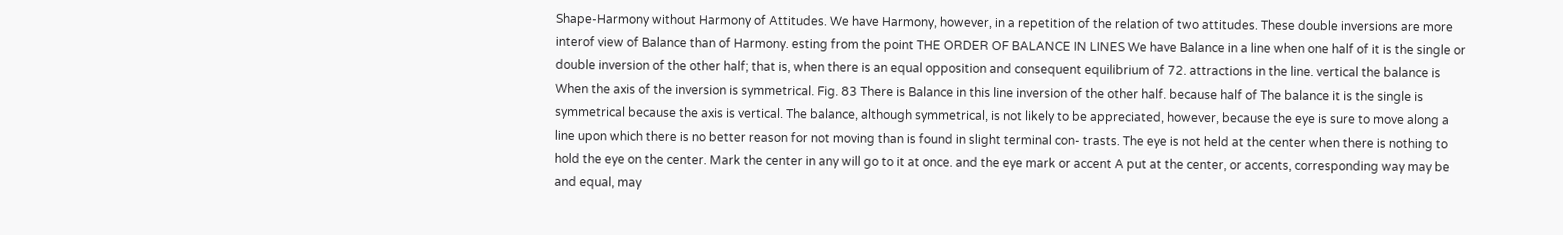Shape-Harmony without Harmony of Attitudes. We have Harmony, however, in a repetition of the relation of two attitudes. These double inversions are more interof view of Balance than of Harmony. esting from the point THE ORDER OF BALANCE IN LINES We have Balance in a line when one half of it is the single or double inversion of the other half; that is, when there is an equal opposition and consequent equilibrium of 72. attractions in the line. vertical the balance is When the axis of the inversion is symmetrical. Fig. 83 There is Balance in this line inversion of the other half. because half of The balance it is the single is symmetrical because the axis is vertical. The balance, although symmetrical, is not likely to be appreciated, however, because the eye is sure to move along a line upon which there is no better reason for not moving than is found in slight terminal con- trasts. The eye is not held at the center when there is nothing to hold the eye on the center. Mark the center in any will go to it at once. and the eye mark or accent A put at the center, or accents, corresponding way may be and equal, may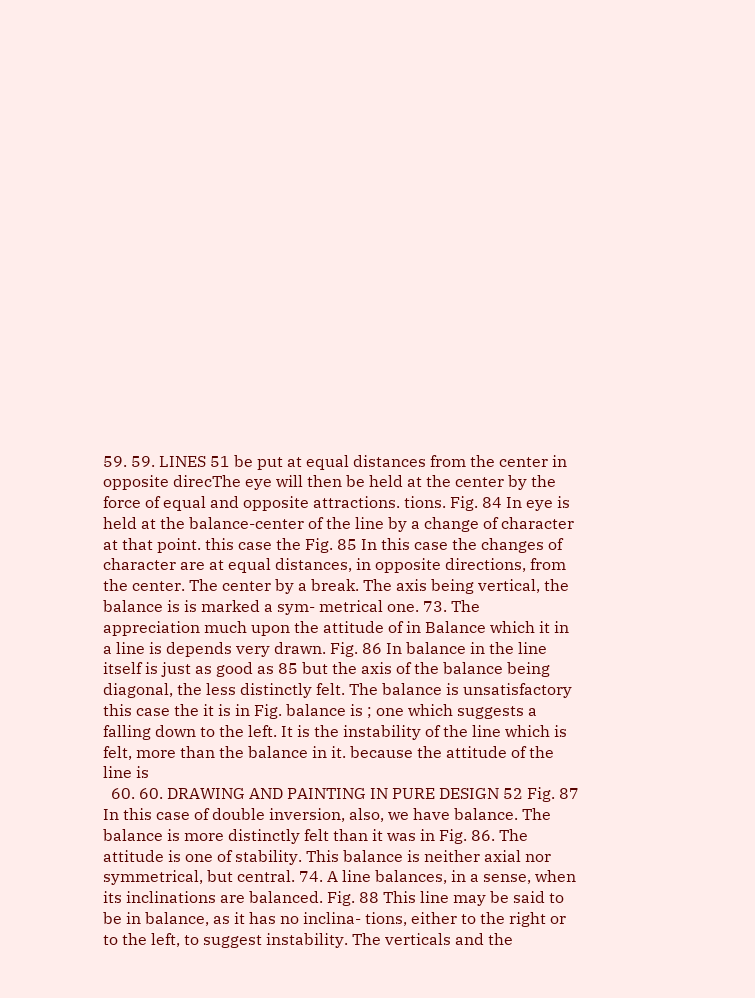59. 59. LINES 51 be put at equal distances from the center in opposite direcThe eye will then be held at the center by the force of equal and opposite attractions. tions. Fig. 84 In eye is held at the balance-center of the line by a change of character at that point. this case the Fig. 85 In this case the changes of character are at equal distances, in opposite directions, from the center. The center by a break. The axis being vertical, the balance is is marked a sym- metrical one. 73. The appreciation much upon the attitude of in Balance which it in a line is depends very drawn. Fig. 86 In balance in the line itself is just as good as 85 but the axis of the balance being diagonal, the less distinctly felt. The balance is unsatisfactory this case the it is in Fig. balance is ; one which suggests a falling down to the left. It is the instability of the line which is felt, more than the balance in it. because the attitude of the line is
  60. 60. DRAWING AND PAINTING IN PURE DESIGN 52 Fig. 87 In this case of double inversion, also, we have balance. The balance is more distinctly felt than it was in Fig. 86. The attitude is one of stability. This balance is neither axial nor symmetrical, but central. 74. A line balances, in a sense, when its inclinations are balanced. Fig. 88 This line may be said to be in balance, as it has no inclina- tions, either to the right or to the left, to suggest instability. The verticals and the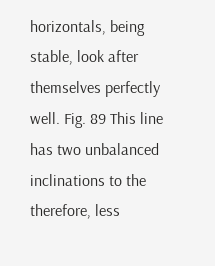horizontals, being stable, look after themselves perfectly well. Fig. 89 This line has two unbalanced inclinations to the therefore, less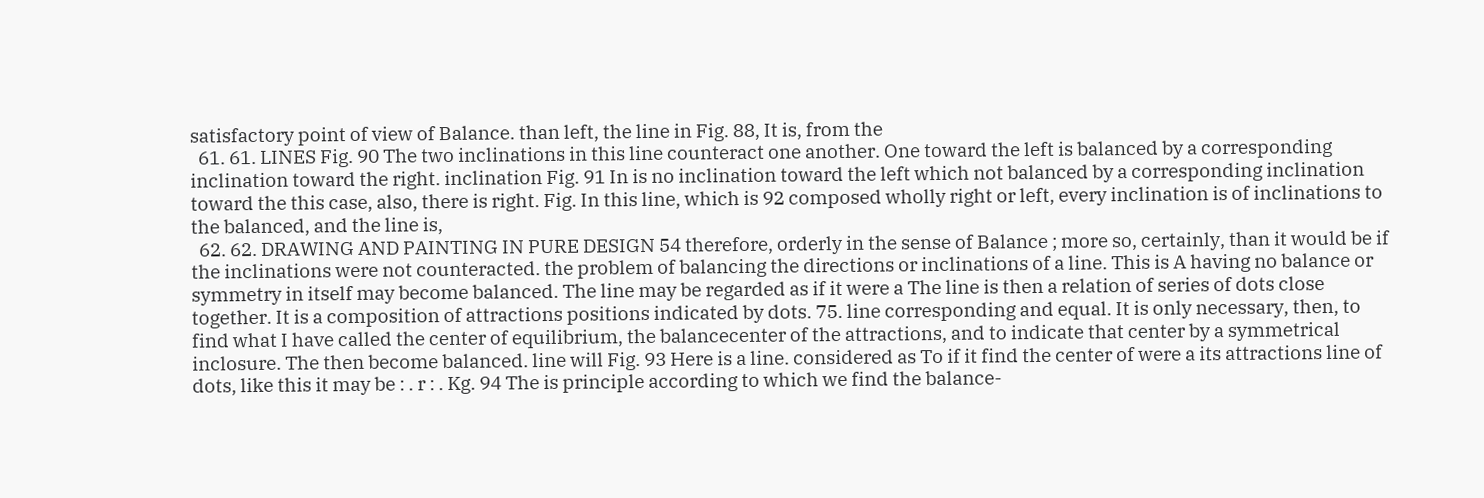satisfactory point of view of Balance. than left, the line in Fig. 88, It is, from the
  61. 61. LINES Fig. 90 The two inclinations in this line counteract one another. One toward the left is balanced by a corresponding inclination toward the right. inclination Fig. 91 In is no inclination toward the left which not balanced by a corresponding inclination toward the this case, also, there is right. Fig. In this line, which is 92 composed wholly right or left, every inclination is of inclinations to the balanced, and the line is,
  62. 62. DRAWING AND PAINTING IN PURE DESIGN 54 therefore, orderly in the sense of Balance ; more so, certainly, than it would be if the inclinations were not counteracted. the problem of balancing the directions or inclinations of a line. This is A having no balance or symmetry in itself may become balanced. The line may be regarded as if it were a The line is then a relation of series of dots close together. It is a composition of attractions positions indicated by dots. 75. line corresponding and equal. It is only necessary, then, to find what I have called the center of equilibrium, the balancecenter of the attractions, and to indicate that center by a symmetrical inclosure. The then become balanced. line will Fig. 93 Here is a line. considered as To if it find the center of were a its attractions line of dots, like this it may be : . r : . Kg. 94 The is principle according to which we find the balance-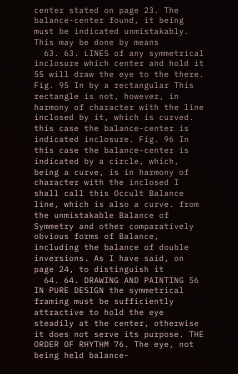center stated on page 23. The balance-center found, it being must be indicated unmistakably. This may be done by means
  63. 63. LINES of any symmetrical inclosure which center and hold it 55 will draw the eye to the there. Fig. 95 In by a rectangular This rectangle is not, however, in harmony of character with the line inclosed by it, which is curved. this case the balance-center is indicated inclosure. Fig. 96 In this case the balance-center is indicated by a circle, which, being a curve, is in harmony of character with the inclosed I shall call this Occult Balance line, which is also a curve. from the unmistakable Balance of Symmetry and other comparatively obvious forms of Balance, including the balance of double inversions. As I have said, on page 24, to distinguish it
  64. 64. DRAWING AND PAINTING 56 IN PURE DESIGN the symmetrical framing must be sufficiently attractive to hold the eye steadily at the center, otherwise it does not serve its purpose. THE ORDER OF RHYTHM 76. The eye, not being held balance-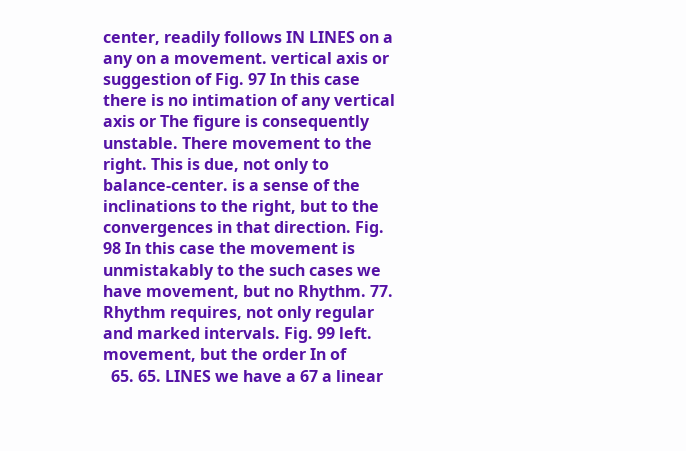center, readily follows IN LINES on a any on a movement. vertical axis or suggestion of Fig. 97 In this case there is no intimation of any vertical axis or The figure is consequently unstable. There movement to the right. This is due, not only to balance-center. is a sense of the inclinations to the right, but to the convergences in that direction. Fig. 98 In this case the movement is unmistakably to the such cases we have movement, but no Rhythm. 77. Rhythm requires, not only regular and marked intervals. Fig. 99 left. movement, but the order In of
  65. 65. LINES we have a 67 a linear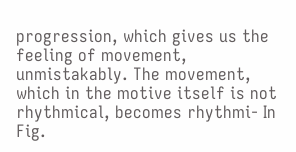progression, which gives us the feeling of movement, unmistakably. The movement, which in the motive itself is not rhythmical, becomes rhythmi- In Fig.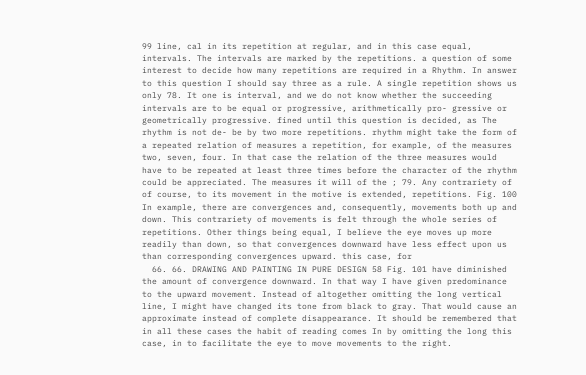99 line, cal in its repetition at regular, and in this case equal, intervals. The intervals are marked by the repetitions. a question of some interest to decide how many repetitions are required in a Rhythm. In answer to this question I should say three as a rule. A single repetition shows us only 78. It one is interval, and we do not know whether the succeeding intervals are to be equal or progressive, arithmetically pro- gressive or geometrically progressive. fined until this question is decided, as The rhythm is not de- be by two more repetitions. rhythm might take the form of a repeated relation of measures a repetition, for example, of the measures two, seven, four. In that case the relation of the three measures would have to be repeated at least three times before the character of the rhythm could be appreciated. The measures it will of the ; 79. Any contrariety of of course, to its movement in the motive is extended, repetitions. Fig. 100 In example, there are convergences and, consequently, movements both up and down. This contrariety of movements is felt through the whole series of repetitions. Other things being equal, I believe the eye moves up more readily than down, so that convergences downward have less effect upon us than corresponding convergences upward. this case, for
  66. 66. DRAWING AND PAINTING IN PURE DESIGN 58 Fig. 101 have diminished the amount of convergence downward. In that way I have given predominance to the upward movement. Instead of altogether omitting the long vertical line, I might have changed its tone from black to gray. That would cause an approximate instead of complete disappearance. It should be remembered that in all these cases the habit of reading comes In by omitting the long this case, in to facilitate the eye to move movements to the right.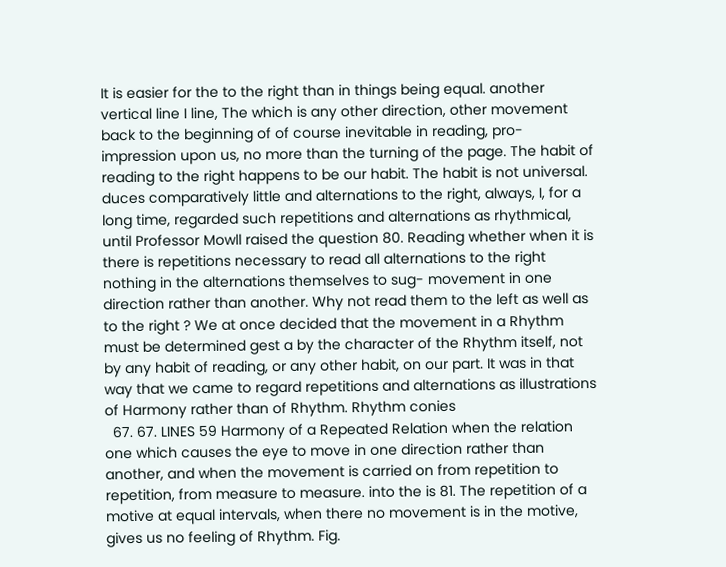It is easier for the to the right than in things being equal. another vertical line I line, The which is any other direction, other movement back to the beginning of of course inevitable in reading, pro- impression upon us, no more than the turning of the page. The habit of reading to the right happens to be our habit. The habit is not universal. duces comparatively little and alternations to the right, always, I, for a long time, regarded such repetitions and alternations as rhythmical, until Professor Mowll raised the question 80. Reading whether when it is there is repetitions necessary to read all alternations to the right nothing in the alternations themselves to sug- movement in one direction rather than another. Why not read them to the left as well as to the right ? We at once decided that the movement in a Rhythm must be determined gest a by the character of the Rhythm itself, not by any habit of reading, or any other habit, on our part. It was in that way that we came to regard repetitions and alternations as illustrations of Harmony rather than of Rhythm. Rhythm conies
  67. 67. LINES 59 Harmony of a Repeated Relation when the relation one which causes the eye to move in one direction rather than another, and when the movement is carried on from repetition to repetition, from measure to measure. into the is 81. The repetition of a motive at equal intervals, when there no movement is in the motive, gives us no feeling of Rhythm. Fig.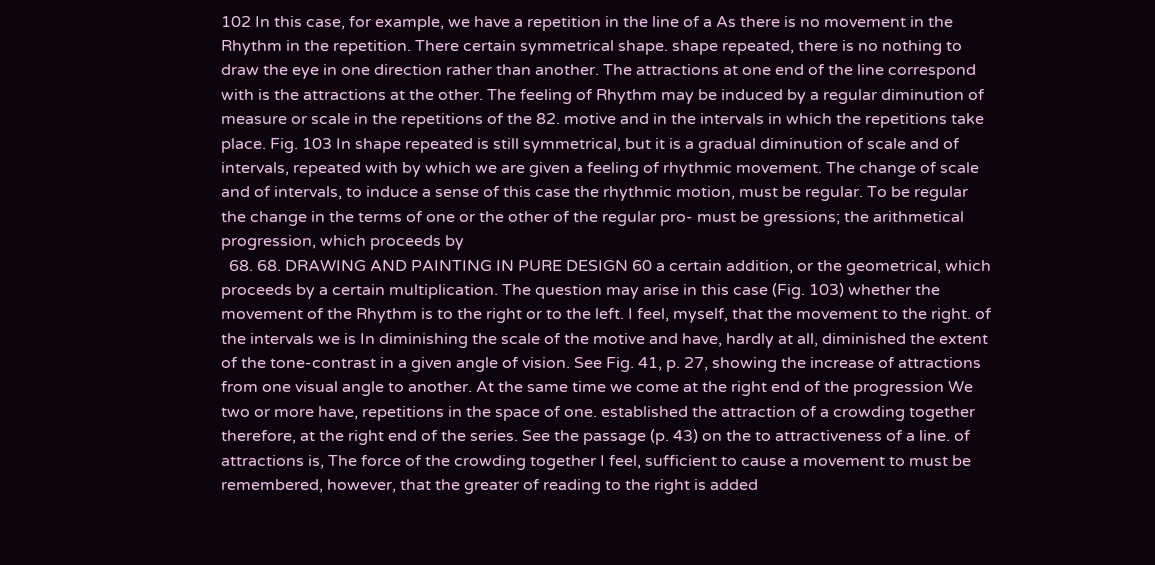102 In this case, for example, we have a repetition in the line of a As there is no movement in the Rhythm in the repetition. There certain symmetrical shape. shape repeated, there is no nothing to draw the eye in one direction rather than another. The attractions at one end of the line correspond with is the attractions at the other. The feeling of Rhythm may be induced by a regular diminution of measure or scale in the repetitions of the 82. motive and in the intervals in which the repetitions take place. Fig. 103 In shape repeated is still symmetrical, but it is a gradual diminution of scale and of intervals, repeated with by which we are given a feeling of rhythmic movement. The change of scale and of intervals, to induce a sense of this case the rhythmic motion, must be regular. To be regular the change in the terms of one or the other of the regular pro- must be gressions; the arithmetical progression, which proceeds by
  68. 68. DRAWING AND PAINTING IN PURE DESIGN 60 a certain addition, or the geometrical, which proceeds by a certain multiplication. The question may arise in this case (Fig. 103) whether the movement of the Rhythm is to the right or to the left. I feel, myself, that the movement to the right. of the intervals we is In diminishing the scale of the motive and have, hardly at all, diminished the extent of the tone-contrast in a given angle of vision. See Fig. 41, p. 27, showing the increase of attractions from one visual angle to another. At the same time we come at the right end of the progression We two or more have, repetitions in the space of one. established the attraction of a crowding together therefore, at the right end of the series. See the passage (p. 43) on the to attractiveness of a line. of attractions is, The force of the crowding together I feel, sufficient to cause a movement to must be remembered, however, that the greater of reading to the right is added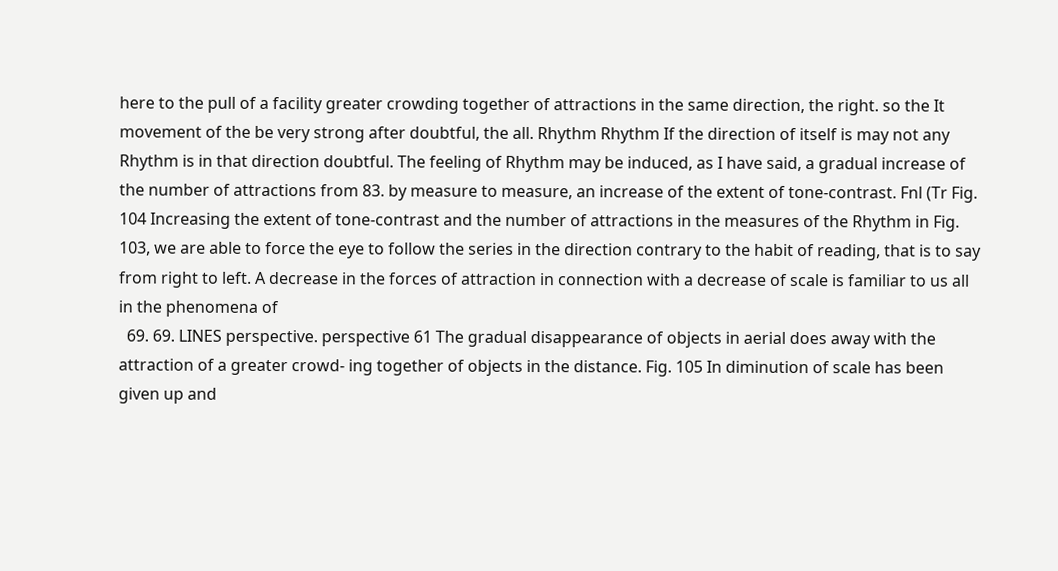here to the pull of a facility greater crowding together of attractions in the same direction, the right. so the It movement of the be very strong after doubtful, the all. Rhythm Rhythm If the direction of itself is may not any Rhythm is in that direction doubtful. The feeling of Rhythm may be induced, as I have said, a gradual increase of the number of attractions from 83. by measure to measure, an increase of the extent of tone-contrast. Fnl (Tr Fig. 104 Increasing the extent of tone-contrast and the number of attractions in the measures of the Rhythm in Fig. 103, we are able to force the eye to follow the series in the direction contrary to the habit of reading, that is to say from right to left. A decrease in the forces of attraction in connection with a decrease of scale is familiar to us all in the phenomena of
  69. 69. LINES perspective. perspective 61 The gradual disappearance of objects in aerial does away with the attraction of a greater crowd- ing together of objects in the distance. Fig. 105 In diminution of scale has been given up and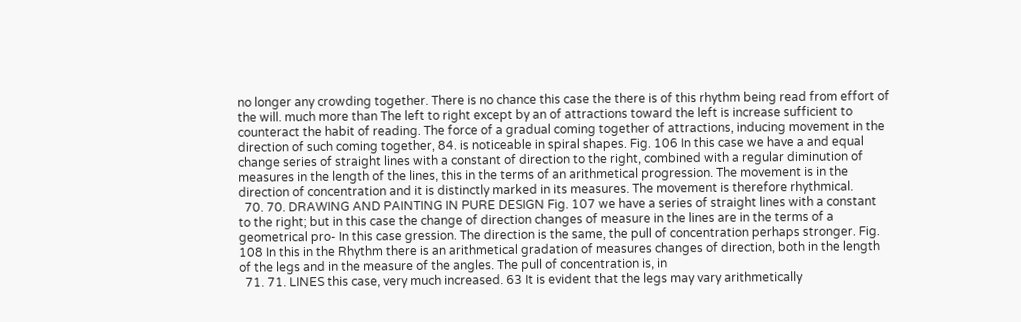no longer any crowding together. There is no chance this case the there is of this rhythm being read from effort of the will. much more than The left to right except by an of attractions toward the left is increase sufficient to counteract the habit of reading. The force of a gradual coming together of attractions, inducing movement in the direction of such coming together, 84. is noticeable in spiral shapes. Fig. 106 In this case we have a and equal change series of straight lines with a constant of direction to the right, combined with a regular diminution of measures in the length of the lines, this in the terms of an arithmetical progression. The movement is in the direction of concentration and it is distinctly marked in its measures. The movement is therefore rhythmical.
  70. 70. DRAWING AND PAINTING IN PURE DESIGN Fig. 107 we have a series of straight lines with a constant to the right; but in this case the change of direction changes of measure in the lines are in the terms of a geometrical pro- In this case gression. The direction is the same, the pull of concentration perhaps stronger. Fig. 108 In this in the Rhythm there is an arithmetical gradation of measures changes of direction, both in the length of the legs and in the measure of the angles. The pull of concentration is, in
  71. 71. LINES this case, very much increased. 63 It is evident that the legs may vary arithmetically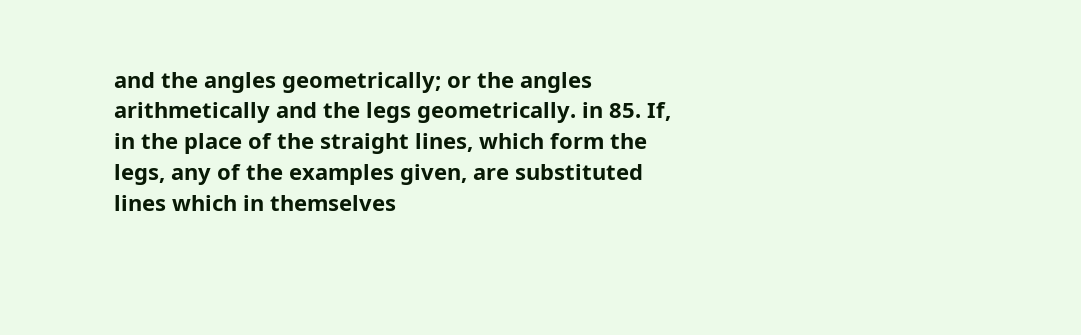and the angles geometrically; or the angles arithmetically and the legs geometrically. in 85. If, in the place of the straight lines, which form the legs, any of the examples given, are substituted lines which in themselves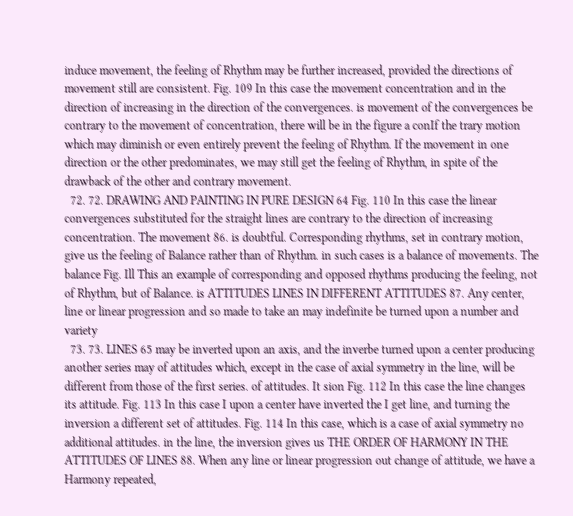induce movement, the feeling of Rhythm may be further increased, provided the directions of movement still are consistent. Fig. 109 In this case the movement concentration and in the direction of increasing in the direction of the convergences. is movement of the convergences be contrary to the movement of concentration, there will be in the figure a conIf the trary motion which may diminish or even entirely prevent the feeling of Rhythm. If the movement in one direction or the other predominates, we may still get the feeling of Rhythm, in spite of the drawback of the other and contrary movement.
  72. 72. DRAWING AND PAINTING IN PURE DESIGN 64 Fig. 110 In this case the linear convergences substituted for the straight lines are contrary to the direction of increasing concentration. The movement 86. is doubtful. Corresponding rhythms, set in contrary motion, give us the feeling of Balance rather than of Rhythm. in such cases is a balance of movements. The balance Fig. Ill This an example of corresponding and opposed rhythms producing the feeling, not of Rhythm, but of Balance. is ATTITUDES LINES IN DIFFERENT ATTITUDES 87. Any center, line or linear progression and so made to take an may indefinite be turned upon a number and variety
  73. 73. LINES 65 may be inverted upon an axis, and the inverbe turned upon a center producing another series may of attitudes which, except in the case of axial symmetry in the line, will be different from those of the first series. of attitudes. It sion Fig. 112 In this case the line changes its attitude. Fig. 113 In this case I upon a center have inverted the I get line, and turning the inversion a different set of attitudes. Fig. 114 In this case, which is a case of axial symmetry no additional attitudes. in the line, the inversion gives us THE ORDER OF HARMONY IN THE ATTITUDES OF LINES 88. When any line or linear progression out change of attitude, we have a Harmony repeated,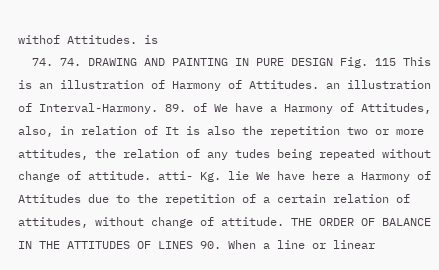withof Attitudes. is
  74. 74. DRAWING AND PAINTING IN PURE DESIGN Fig. 115 This is an illustration of Harmony of Attitudes. an illustration of Interval-Harmony. 89. of We have a Harmony of Attitudes, also, in relation of It is also the repetition two or more attitudes, the relation of any tudes being repeated without change of attitude. atti- Kg. lie We have here a Harmony of Attitudes due to the repetition of a certain relation of attitudes, without change of attitude. THE ORDER OF BALANCE IN THE ATTITUDES OF LINES 90. When a line or linear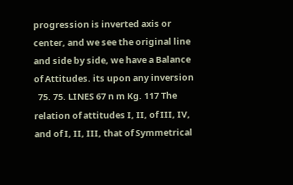progression is inverted axis or center, and we see the original line and side by side, we have a Balance of Attitudes. its upon any inversion
  75. 75. LINES 67 n m Kg. 117 The relation of attitudes I, II, of III, IV, and of I, II, III, that of Symmetrical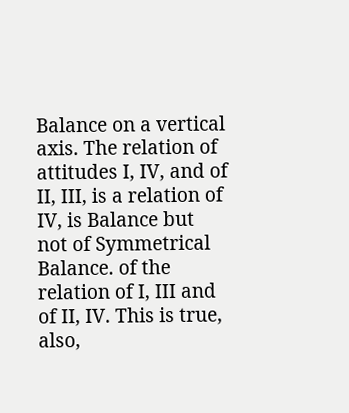Balance on a vertical axis. The relation of attitudes I, IV, and of II, III, is a relation of IV, is Balance but not of Symmetrical Balance. of the relation of I, III and of II, IV. This is true, also,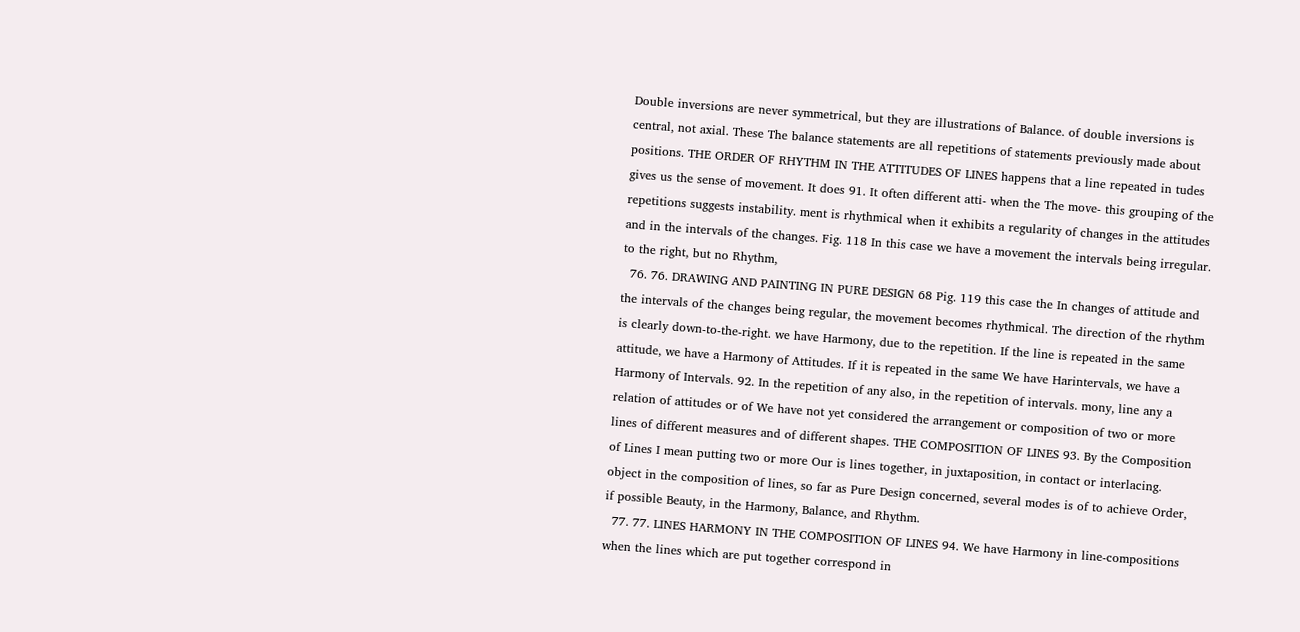Double inversions are never symmetrical, but they are illustrations of Balance. of double inversions is central, not axial. These The balance statements are all repetitions of statements previously made about positions. THE ORDER OF RHYTHM IN THE ATTITUDES OF LINES happens that a line repeated in tudes gives us the sense of movement. It does 91. It often different atti- when the The move- this grouping of the repetitions suggests instability. ment is rhythmical when it exhibits a regularity of changes in the attitudes and in the intervals of the changes. Fig. 118 In this case we have a movement the intervals being irregular. to the right, but no Rhythm,
  76. 76. DRAWING AND PAINTING IN PURE DESIGN 68 Pig. 119 this case the In changes of attitude and the intervals of the changes being regular, the movement becomes rhythmical. The direction of the rhythm is clearly down-to-the-right. we have Harmony, due to the repetition. If the line is repeated in the same attitude, we have a Harmony of Attitudes. If it is repeated in the same We have Harintervals, we have a Harmony of Intervals. 92. In the repetition of any also, in the repetition of intervals. mony, line any a relation of attitudes or of We have not yet considered the arrangement or composition of two or more lines of different measures and of different shapes. THE COMPOSITION OF LINES 93. By the Composition of Lines I mean putting two or more Our is lines together, in juxtaposition, in contact or interlacing. object in the composition of lines, so far as Pure Design concerned, several modes is of to achieve Order, if possible Beauty, in the Harmony, Balance, and Rhythm.
  77. 77. LINES HARMONY IN THE COMPOSITION OF LINES 94. We have Harmony in line-compositions when the lines which are put together correspond in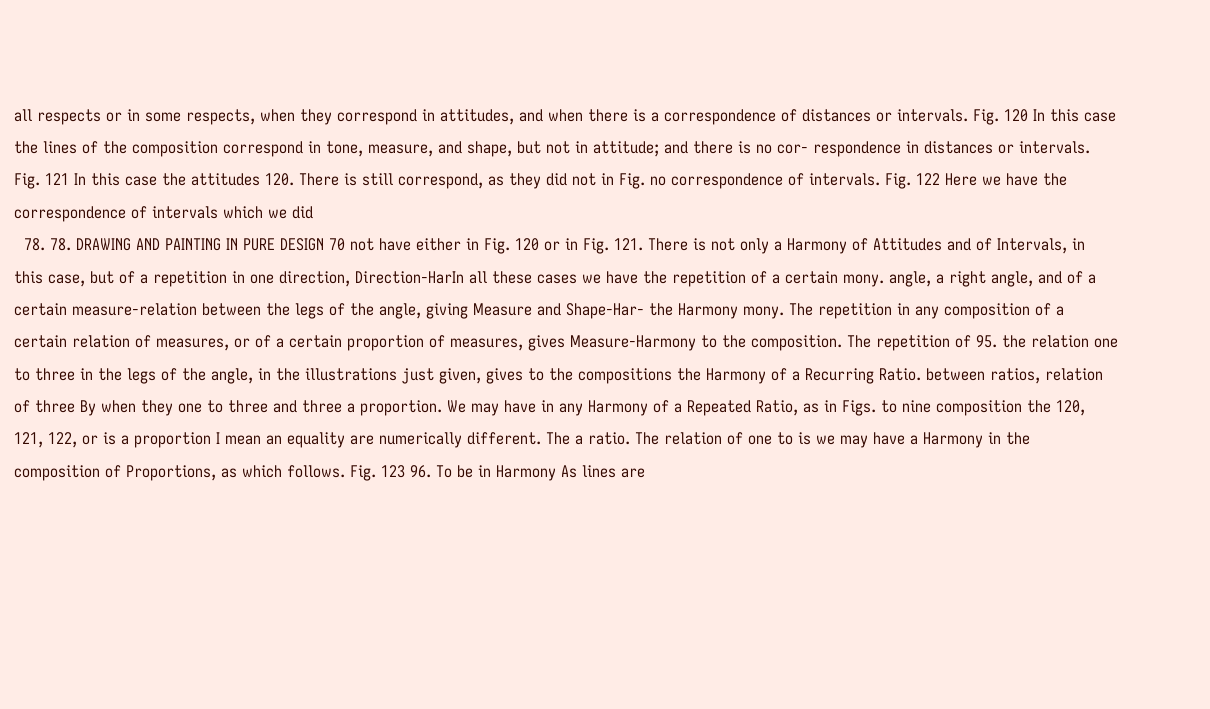all respects or in some respects, when they correspond in attitudes, and when there is a correspondence of distances or intervals. Fig. 120 In this case the lines of the composition correspond in tone, measure, and shape, but not in attitude; and there is no cor- respondence in distances or intervals. Fig. 121 In this case the attitudes 120. There is still correspond, as they did not in Fig. no correspondence of intervals. Fig. 122 Here we have the correspondence of intervals which we did
  78. 78. DRAWING AND PAINTING IN PURE DESIGN 70 not have either in Fig. 120 or in Fig. 121. There is not only a Harmony of Attitudes and of Intervals, in this case, but of a repetition in one direction, Direction-HarIn all these cases we have the repetition of a certain mony. angle, a right angle, and of a certain measure-relation between the legs of the angle, giving Measure and Shape-Har- the Harmony mony. The repetition in any composition of a certain relation of measures, or of a certain proportion of measures, gives Measure-Harmony to the composition. The repetition of 95. the relation one to three in the legs of the angle, in the illustrations just given, gives to the compositions the Harmony of a Recurring Ratio. between ratios, relation of three By when they one to three and three a proportion. We may have in any Harmony of a Repeated Ratio, as in Figs. to nine composition the 120, 121, 122, or is a proportion I mean an equality are numerically different. The a ratio. The relation of one to is we may have a Harmony in the composition of Proportions, as which follows. Fig. 123 96. To be in Harmony As lines are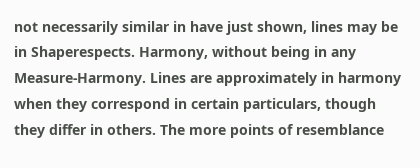not necessarily similar in have just shown, lines may be in Shaperespects. Harmony, without being in any Measure-Harmony. Lines are approximately in harmony when they correspond in certain particulars, though they differ in others. The more points of resemblance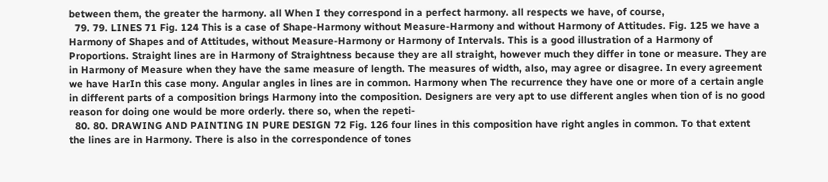between them, the greater the harmony. all When I they correspond in a perfect harmony. all respects we have, of course,
  79. 79. LINES 71 Fig. 124 This is a case of Shape-Harmony without Measure-Harmony and without Harmony of Attitudes. Fig. 125 we have a Harmony of Shapes and of Attitudes, without Measure-Harmony or Harmony of Intervals. This is a good illustration of a Harmony of Proportions. Straight lines are in Harmony of Straightness because they are all straight, however much they differ in tone or measure. They are in Harmony of Measure when they have the same measure of length. The measures of width, also, may agree or disagree. In every agreement we have HarIn this case mony. Angular angles in lines are in common. Harmony when The recurrence they have one or more of a certain angle in different parts of a composition brings Harmony into the composition. Designers are very apt to use different angles when tion of is no good reason for doing one would be more orderly. there so, when the repeti-
  80. 80. DRAWING AND PAINTING IN PURE DESIGN 72 Fig. 126 four lines in this composition have right angles in common. To that extent the lines are in Harmony. There is also in the correspondence of tones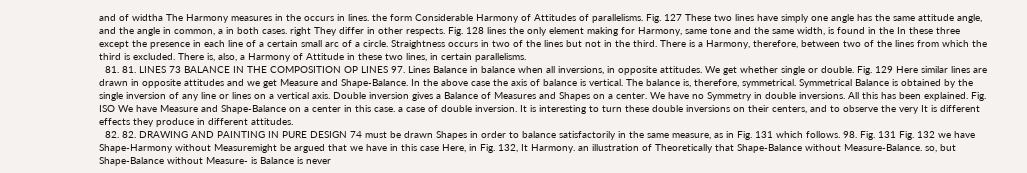and of widtha The Harmony measures in the occurs in lines. the form Considerable Harmony of Attitudes of parallelisms. Fig. 127 These two lines have simply one angle has the same attitude angle, and the angle in common, a in both cases. right They differ in other respects. Fig. 128 lines the only element making for Harmony, same tone and the same width, is found in the In these three except the presence in each line of a certain small arc of a circle. Straightness occurs in two of the lines but not in the third. There is a Harmony, therefore, between two of the lines from which the third is excluded. There is, also, a Harmony of Attitude in these two lines, in certain parallelisms.
  81. 81. LINES 73 BALANCE IN THE COMPOSITION OP LINES 97. Lines Balance in balance when all inversions, in opposite attitudes. We get whether single or double. Fig. 129 Here similar lines are drawn in opposite attitudes and we get Measure and Shape-Balance. In the above case the axis of balance is vertical. The balance is, therefore, symmetrical. Symmetrical Balance is obtained by the single inversion of any line or lines on a vertical axis. Double inversion gives a Balance of Measures and Shapes on a center. We have no Symmetry in double inversions. All this has been explained. Fig. ISO We have Measure and Shape-Balance on a center in this case. a case of double inversion. It is interesting to turn these double inversions on their centers, and to observe the very It is different effects they produce in different attitudes.
  82. 82. DRAWING AND PAINTING IN PURE DESIGN 74 must be drawn Shapes in order to balance satisfactorily in the same measure, as in Fig. 131 which follows. 98. Fig. 131 Fig. 132 we have Shape-Harmony without Measuremight be argued that we have in this case Here, in Fig. 132, It Harmony. an illustration of Theoretically that Shape-Balance without Measure-Balance. so, but Shape-Balance without Measure- is Balance is never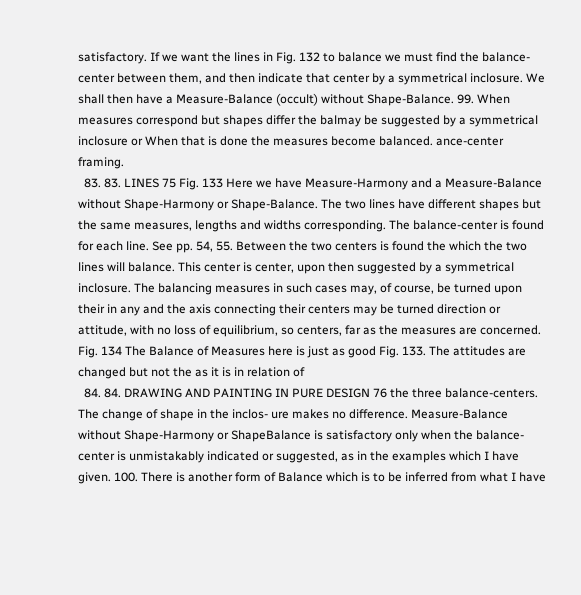satisfactory. If we want the lines in Fig. 132 to balance we must find the balance-center between them, and then indicate that center by a symmetrical inclosure. We shall then have a Measure-Balance (occult) without Shape-Balance. 99. When measures correspond but shapes differ the balmay be suggested by a symmetrical inclosure or When that is done the measures become balanced. ance-center framing.
  83. 83. LINES 75 Fig. 133 Here we have Measure-Harmony and a Measure-Balance without Shape-Harmony or Shape-Balance. The two lines have different shapes but the same measures, lengths and widths corresponding. The balance-center is found for each line. See pp. 54, 55. Between the two centers is found the which the two lines will balance. This center is center, upon then suggested by a symmetrical inclosure. The balancing measures in such cases may, of course, be turned upon their in any and the axis connecting their centers may be turned direction or attitude, with no loss of equilibrium, so centers, far as the measures are concerned. Fig. 134 The Balance of Measures here is just as good Fig. 133. The attitudes are changed but not the as it is in relation of
  84. 84. DRAWING AND PAINTING IN PURE DESIGN 76 the three balance-centers. The change of shape in the inclos- ure makes no difference. Measure-Balance without Shape-Harmony or ShapeBalance is satisfactory only when the balance-center is unmistakably indicated or suggested, as in the examples which I have given. 100. There is another form of Balance which is to be inferred from what I have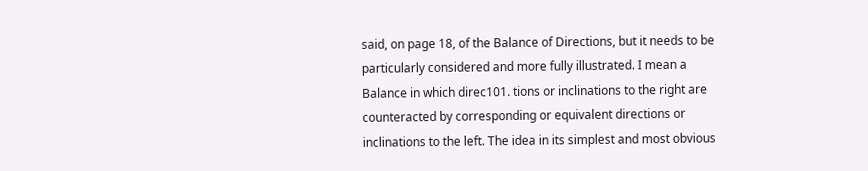said, on page 18, of the Balance of Directions, but it needs to be particularly considered and more fully illustrated. I mean a Balance in which direc101. tions or inclinations to the right are counteracted by corresponding or equivalent directions or inclinations to the left. The idea in its simplest and most obvious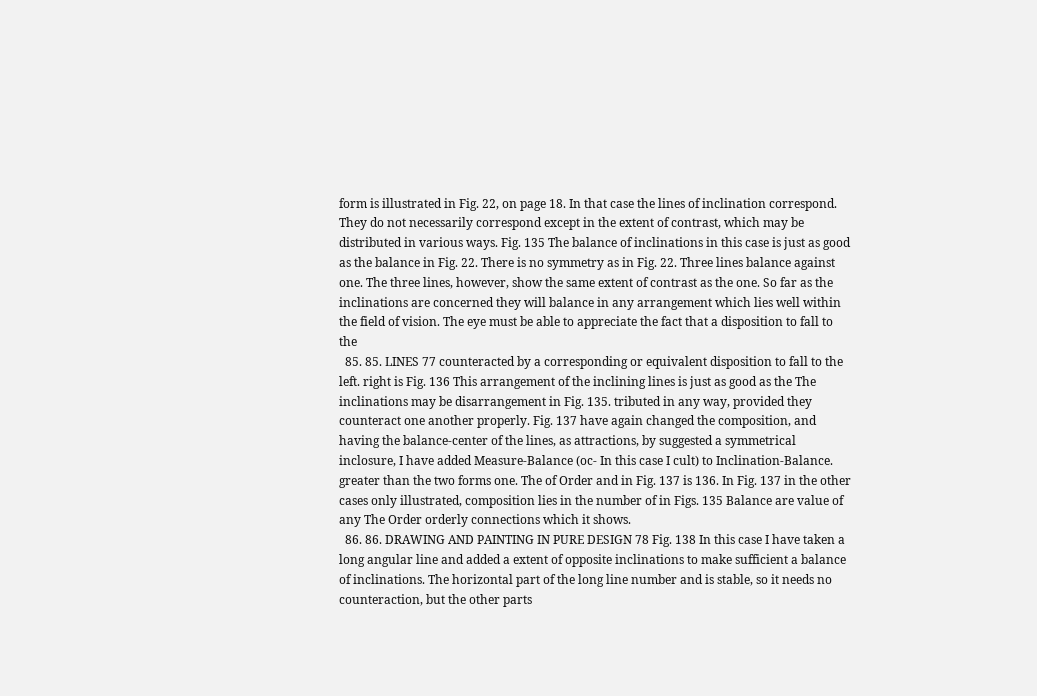form is illustrated in Fig. 22, on page 18. In that case the lines of inclination correspond. They do not necessarily correspond except in the extent of contrast, which may be distributed in various ways. Fig. 135 The balance of inclinations in this case is just as good as the balance in Fig. 22. There is no symmetry as in Fig. 22. Three lines balance against one. The three lines, however, show the same extent of contrast as the one. So far as the inclinations are concerned they will balance in any arrangement which lies well within the field of vision. The eye must be able to appreciate the fact that a disposition to fall to the
  85. 85. LINES 77 counteracted by a corresponding or equivalent disposition to fall to the left. right is Fig. 136 This arrangement of the inclining lines is just as good as the The inclinations may be disarrangement in Fig. 135. tributed in any way, provided they counteract one another properly. Fig. 137 have again changed the composition, and having the balance-center of the lines, as attractions, by suggested a symmetrical inclosure, I have added Measure-Balance (oc- In this case I cult) to Inclination-Balance. greater than the two forms one. The of Order and in Fig. 137 is 136. In Fig. 137 in the other cases only illustrated, composition lies in the number of in Figs. 135 Balance are value of any The Order orderly connections which it shows.
  86. 86. DRAWING AND PAINTING IN PURE DESIGN 78 Fig. 138 In this case I have taken a long angular line and added a extent of opposite inclinations to make sufficient a balance of inclinations. The horizontal part of the long line number and is stable, so it needs no counteraction, but the other parts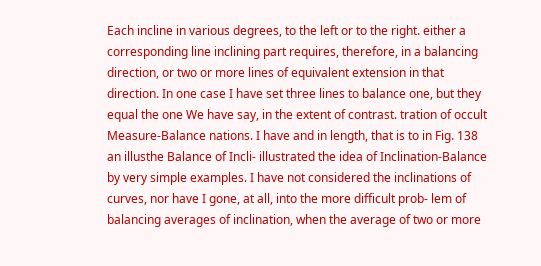Each incline in various degrees, to the left or to the right. either a corresponding line inclining part requires, therefore, in a balancing direction, or two or more lines of equivalent extension in that direction. In one case I have set three lines to balance one, but they equal the one We have say, in the extent of contrast. tration of occult Measure-Balance nations. I have and in length, that is to in Fig. 138 an illusthe Balance of Incli- illustrated the idea of Inclination-Balance by very simple examples. I have not considered the inclinations of curves, nor have I gone, at all, into the more difficult prob- lem of balancing averages of inclination, when the average of two or more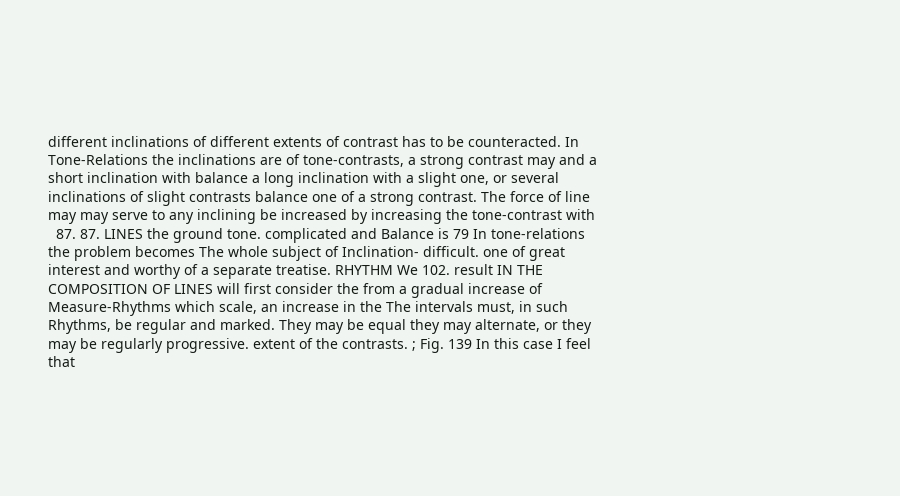different inclinations of different extents of contrast has to be counteracted. In Tone-Relations the inclinations are of tone-contrasts, a strong contrast may and a short inclination with balance a long inclination with a slight one, or several inclinations of slight contrasts balance one of a strong contrast. The force of line may may serve to any inclining be increased by increasing the tone-contrast with
  87. 87. LINES the ground tone. complicated and Balance is 79 In tone-relations the problem becomes The whole subject of Inclination- difficult. one of great interest and worthy of a separate treatise. RHYTHM We 102. result IN THE COMPOSITION OF LINES will first consider the from a gradual increase of Measure-Rhythms which scale, an increase in the The intervals must, in such Rhythms, be regular and marked. They may be equal they may alternate, or they may be regularly progressive. extent of the contrasts. ; Fig. 139 In this case I feel that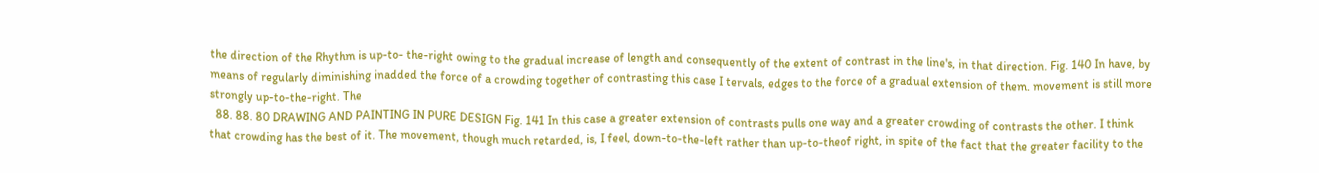the direction of the Rhythm is up-to- the-right owing to the gradual increase of length and consequently of the extent of contrast in the line's, in that direction. Fig. 140 In have, by means of regularly diminishing inadded the force of a crowding together of contrasting this case I tervals, edges to the force of a gradual extension of them. movement is still more strongly up-to-the-right. The
  88. 88. 80 DRAWING AND PAINTING IN PURE DESIGN Fig. 141 In this case a greater extension of contrasts pulls one way and a greater crowding of contrasts the other. I think that crowding has the best of it. The movement, though much retarded, is, I feel, down-to-the-left rather than up-to-theof right, in spite of the fact that the greater facility to the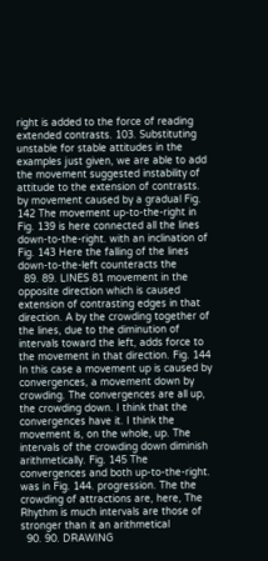right is added to the force of reading extended contrasts. 103. Substituting unstable for stable attitudes in the examples just given, we are able to add the movement suggested instability of attitude to the extension of contrasts. by movement caused by a gradual Fig. 142 The movement up-to-the-right in Fig. 139 is here connected all the lines down-to-the-right. with an inclination of Fig. 143 Here the falling of the lines down-to-the-left counteracts the
  89. 89. LINES 81 movement in the opposite direction which is caused extension of contrasting edges in that direction. A by the crowding together of the lines, due to the diminution of intervals toward the left, adds force to the movement in that direction. Fig. 144 In this case a movement up is caused by convergences, a movement down by crowding. The convergences are all up, the crowding down. I think that the convergences have it. I think the movement is, on the whole, up. The intervals of the crowding down diminish arithmetically. Fig. 145 The convergences and both up-to-the-right. was in Fig. 144. progression. The the crowding of attractions are, here, The Rhythm is much intervals are those of stronger than it an arithmetical
  90. 90. DRAWING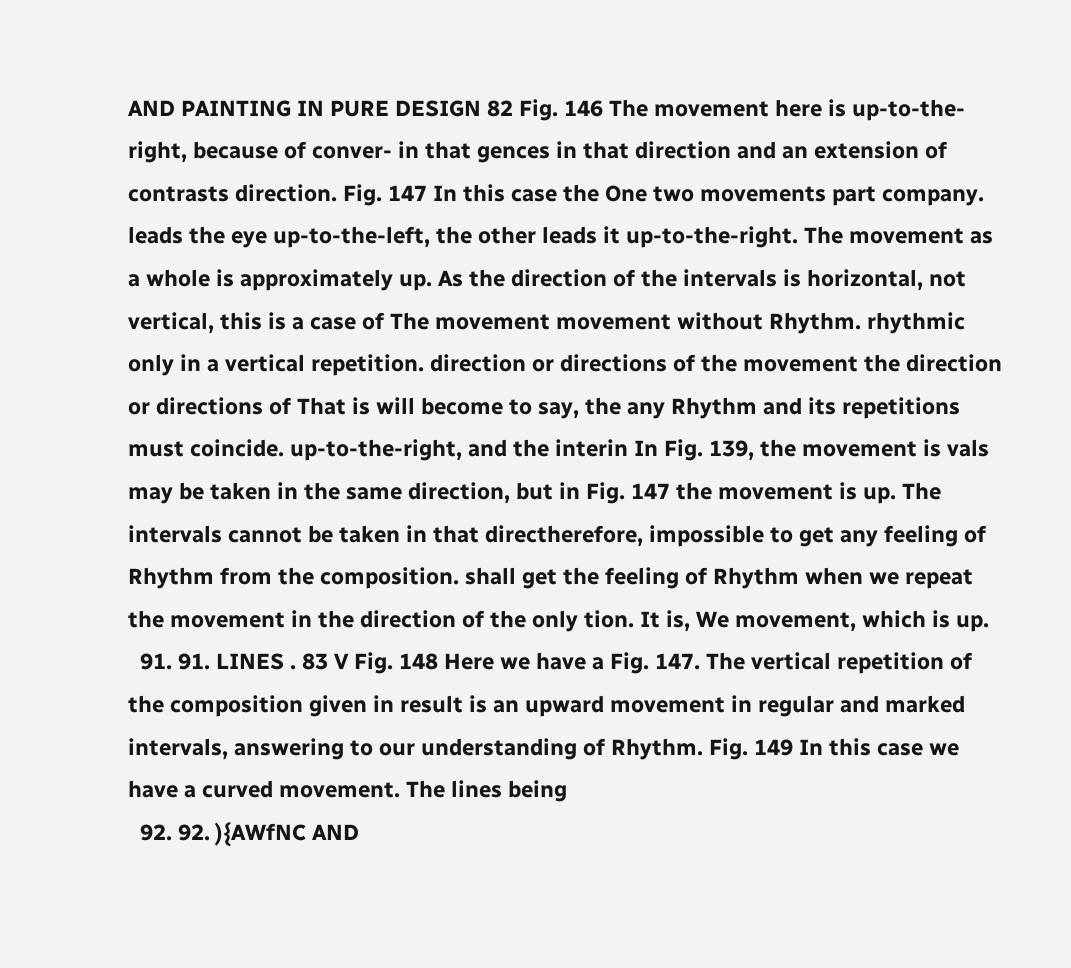AND PAINTING IN PURE DESIGN 82 Fig. 146 The movement here is up-to-the-right, because of conver- in that gences in that direction and an extension of contrasts direction. Fig. 147 In this case the One two movements part company. leads the eye up-to-the-left, the other leads it up-to-the-right. The movement as a whole is approximately up. As the direction of the intervals is horizontal, not vertical, this is a case of The movement movement without Rhythm. rhythmic only in a vertical repetition. direction or directions of the movement the direction or directions of That is will become to say, the any Rhythm and its repetitions must coincide. up-to-the-right, and the interin In Fig. 139, the movement is vals may be taken in the same direction, but in Fig. 147 the movement is up. The intervals cannot be taken in that directherefore, impossible to get any feeling of Rhythm from the composition. shall get the feeling of Rhythm when we repeat the movement in the direction of the only tion. It is, We movement, which is up.
  91. 91. LINES . 83 V Fig. 148 Here we have a Fig. 147. The vertical repetition of the composition given in result is an upward movement in regular and marked intervals, answering to our understanding of Rhythm. Fig. 149 In this case we have a curved movement. The lines being
  92. 92. ){AWfNC AND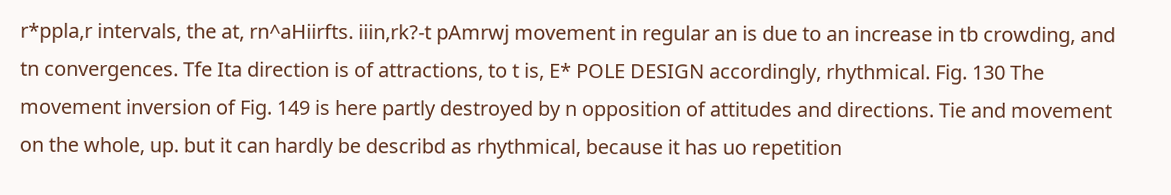r*ppla,r intervals, the at, rn^aHiirfts. iiin,rk?-t pAmrwj movement in regular an is due to an increase in tb crowding, and tn convergences. Tfe Ita direction is of attractions, to t is, E* POLE DESIGN accordingly, rhythmical. Fig. 130 The movement inversion of Fig. 149 is here partly destroyed by n opposition of attitudes and directions. Tie and movement on the whole, up. but it can hardly be describd as rhythmical, because it has uo repetition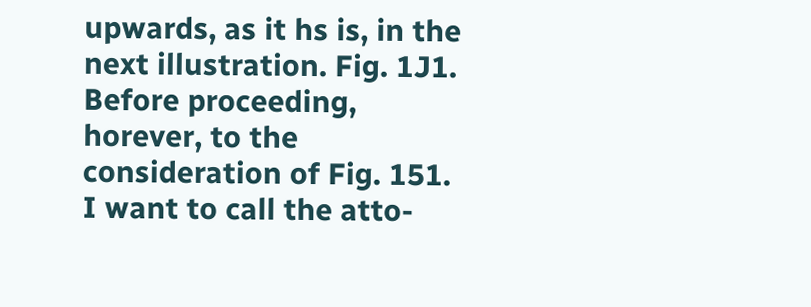upwards, as it hs is, in the next illustration. Fig. 1J1. Before proceeding, horever, to the consideration of Fig. 151. I want to call the atto-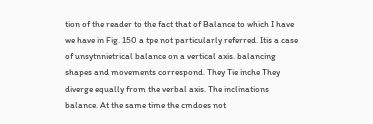tion of the reader to the fact that of Balance to which I have we have in Fig. 150 a tpe not particularly referred. Itis a case of unsytnnietrical balance on a vertical axis. balancing shapes and movements correspond. They Tie inche They diverge equally from the verbal axis. The inclinations balance. At the same time the cmdoes not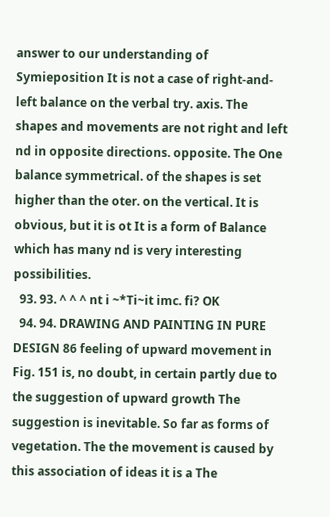answer to our understanding of Symieposition It is not a case of right-and-left balance on the verbal try. axis. The shapes and movements are not right and left nd in opposite directions. opposite. The One balance symmetrical. of the shapes is set higher than the oter. on the vertical. It is obvious, but it is ot It is a form of Balance which has many nd is very interesting possibilities.
  93. 93. ^ ^ ^ nt i ~*Ti~it imc. fi? OK
  94. 94. DRAWING AND PAINTING IN PURE DESIGN 86 feeling of upward movement in Fig. 151 is, no doubt, in certain partly due to the suggestion of upward growth The suggestion is inevitable. So far as forms of vegetation. The the movement is caused by this association of ideas it is a The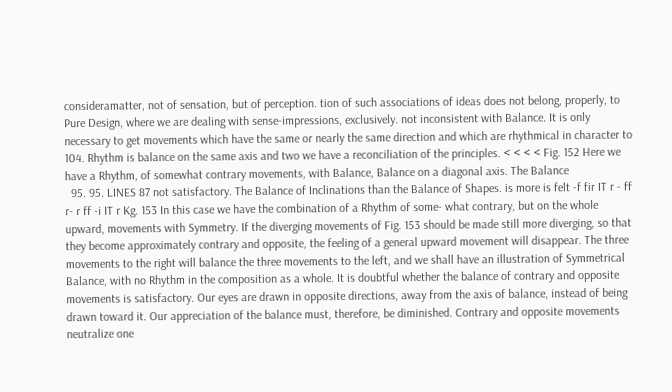consideramatter, not of sensation, but of perception. tion of such associations of ideas does not belong, properly, to Pure Design, where we are dealing with sense-impressions, exclusively. not inconsistent with Balance. It is only necessary to get movements which have the same or nearly the same direction and which are rhythmical in character to 104. Rhythm is balance on the same axis and two we have a reconciliation of the principles. < < < < Fig. 152 Here we have a Rhythm, of somewhat contrary movements, with Balance, Balance on a diagonal axis. The Balance
  95. 95. LINES 87 not satisfactory. The Balance of Inclinations than the Balance of Shapes. is more is felt -f fir IT r - ff r- r ff -i IT r Kg. 153 In this case we have the combination of a Rhythm of some- what contrary, but on the whole upward, movements with Symmetry. If the diverging movements of Fig. 153 should be made still more diverging, so that they become approximately contrary and opposite, the feeling of a general upward movement will disappear. The three movements to the right will balance the three movements to the left, and we shall have an illustration of Symmetrical Balance, with no Rhythm in the composition as a whole. It is doubtful whether the balance of contrary and opposite movements is satisfactory. Our eyes are drawn in opposite directions, away from the axis of balance, instead of being drawn toward it. Our appreciation of the balance must, therefore, be diminished. Contrary and opposite movements neutralize one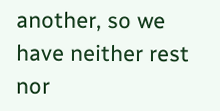another, so we have neither rest nor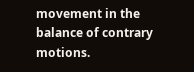movement in the balance of contrary motions.